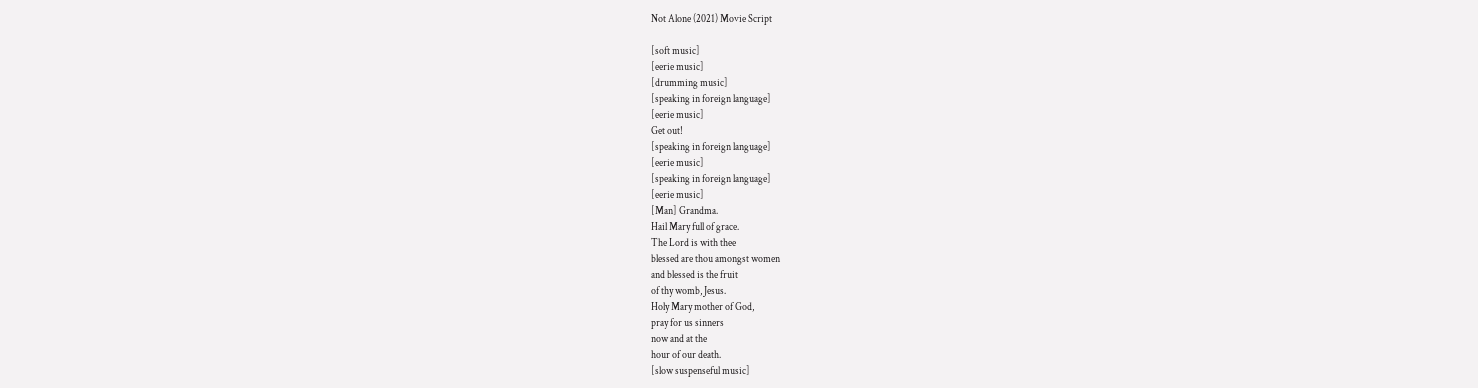Not Alone (2021) Movie Script

[soft music]
[eerie music]
[drumming music]
[speaking in foreign language]
[eerie music]
Get out!
[speaking in foreign language]
[eerie music]
[speaking in foreign language]
[eerie music]
[Man] Grandma.
Hail Mary full of grace.
The Lord is with thee
blessed are thou amongst women
and blessed is the fruit
of thy womb, Jesus.
Holy Mary mother of God,
pray for us sinners
now and at the
hour of our death.
[slow suspenseful music]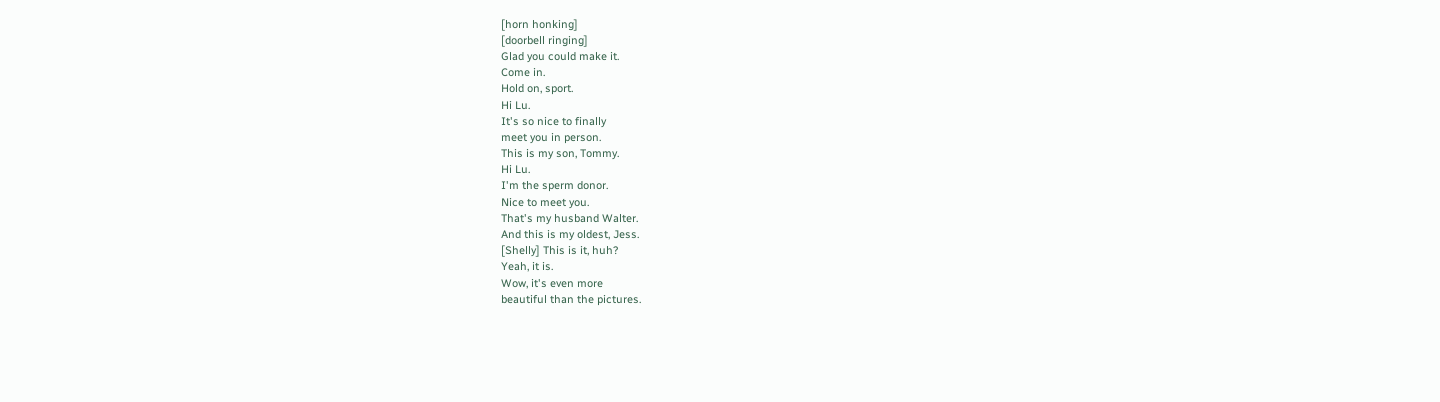[horn honking]
[doorbell ringing]
Glad you could make it.
Come in.
Hold on, sport.
Hi Lu.
It's so nice to finally
meet you in person.
This is my son, Tommy.
Hi Lu.
I'm the sperm donor.
Nice to meet you.
That's my husband Walter.
And this is my oldest, Jess.
[Shelly] This is it, huh?
Yeah, it is.
Wow, it's even more
beautiful than the pictures.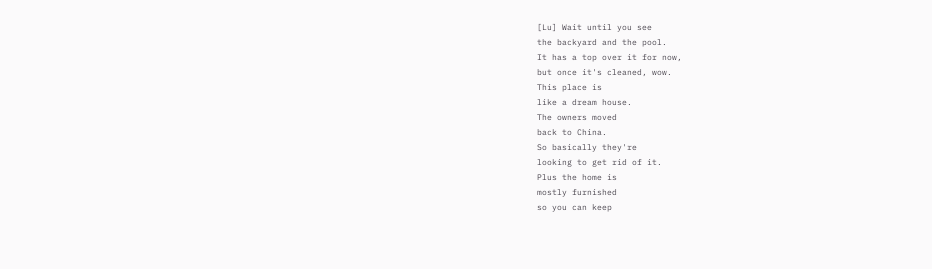[Lu] Wait until you see
the backyard and the pool.
It has a top over it for now,
but once it's cleaned, wow.
This place is
like a dream house.
The owners moved
back to China.
So basically they're
looking to get rid of it.
Plus the home is
mostly furnished
so you can keep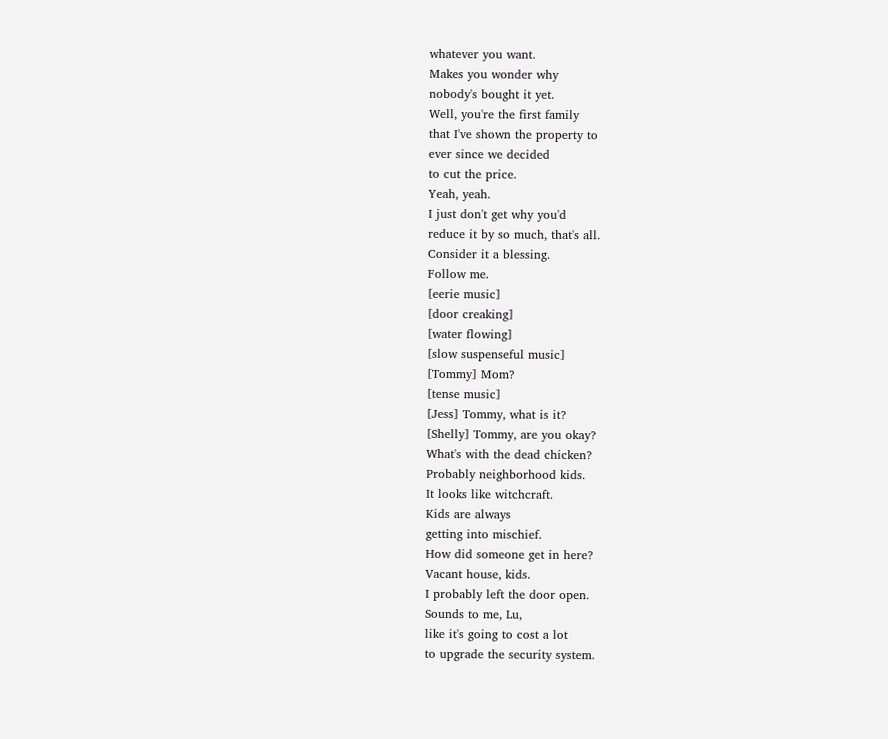whatever you want.
Makes you wonder why
nobody's bought it yet.
Well, you're the first family
that I've shown the property to
ever since we decided
to cut the price.
Yeah, yeah.
I just don't get why you'd
reduce it by so much, that's all.
Consider it a blessing.
Follow me.
[eerie music]
[door creaking]
[water flowing]
[slow suspenseful music]
[Tommy] Mom?
[tense music]
[Jess] Tommy, what is it?
[Shelly] Tommy, are you okay?
What's with the dead chicken?
Probably neighborhood kids.
It looks like witchcraft.
Kids are always
getting into mischief.
How did someone get in here?
Vacant house, kids.
I probably left the door open.
Sounds to me, Lu,
like it's going to cost a lot
to upgrade the security system.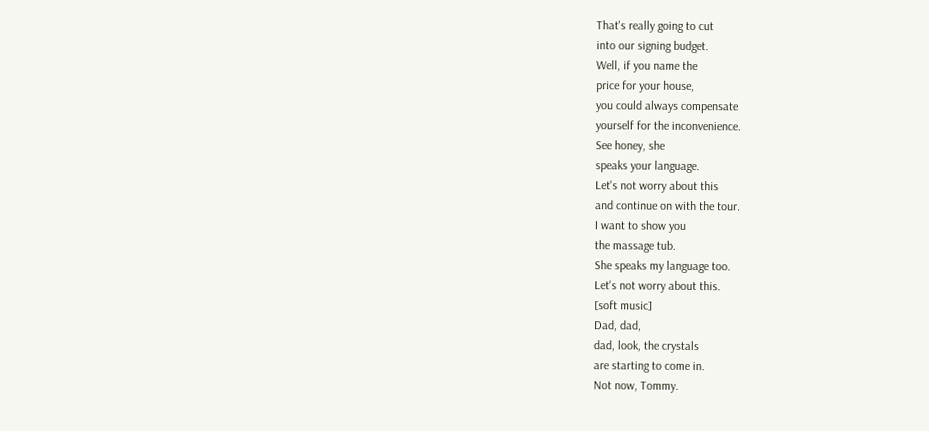That's really going to cut
into our signing budget.
Well, if you name the
price for your house,
you could always compensate
yourself for the inconvenience.
See honey, she
speaks your language.
Let's not worry about this
and continue on with the tour.
I want to show you
the massage tub.
She speaks my language too.
Let's not worry about this.
[soft music]
Dad, dad,
dad, look, the crystals
are starting to come in.
Not now, Tommy.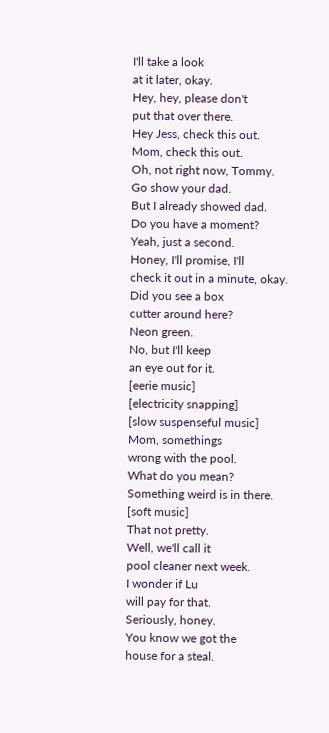I'll take a look
at it later, okay.
Hey, hey, please don't
put that over there.
Hey Jess, check this out.
Mom, check this out.
Oh, not right now, Tommy.
Go show your dad.
But I already showed dad.
Do you have a moment?
Yeah, just a second.
Honey, I'll promise, I'll
check it out in a minute, okay.
Did you see a box
cutter around here?
Neon green.
No, but I'll keep
an eye out for it.
[eerie music]
[electricity snapping]
[slow suspenseful music]
Mom, somethings
wrong with the pool.
What do you mean?
Something weird is in there.
[soft music]
That not pretty.
Well, we'll call it
pool cleaner next week.
I wonder if Lu
will pay for that.
Seriously, honey.
You know we got the
house for a steal.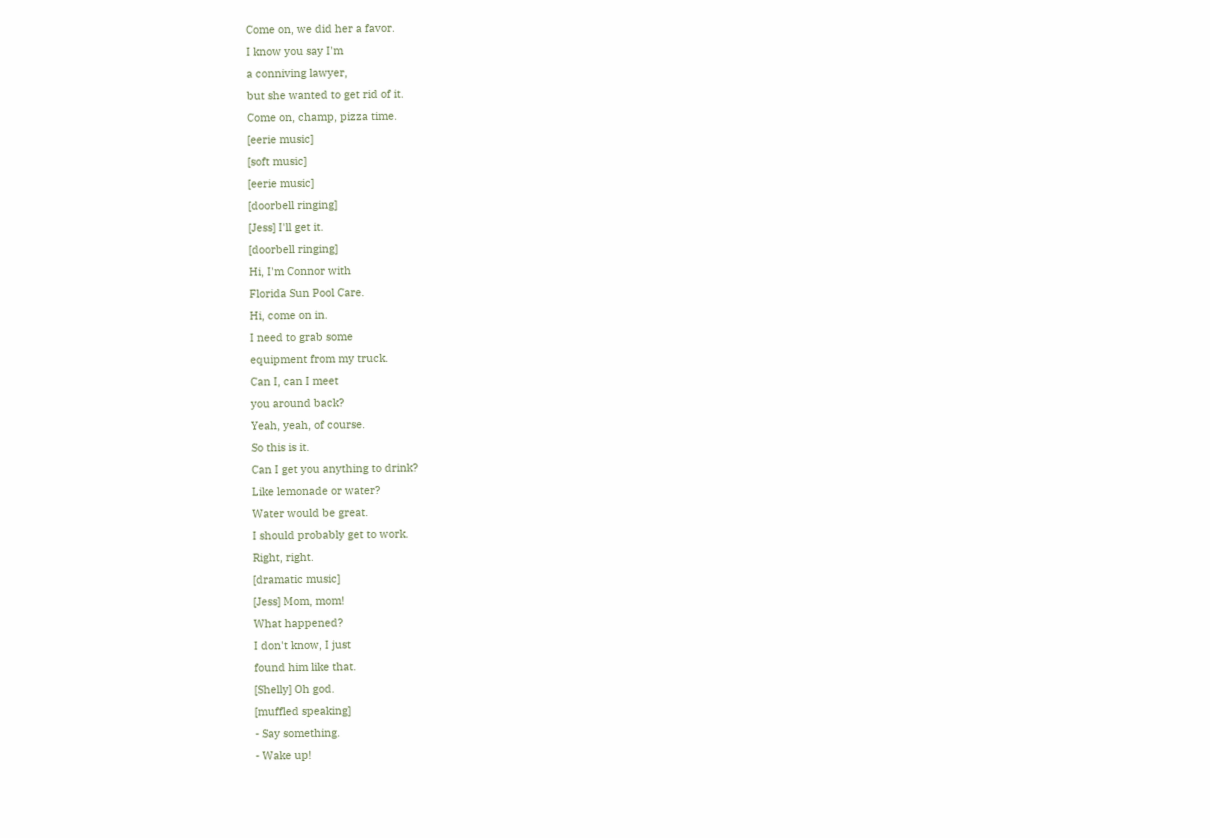Come on, we did her a favor.
I know you say I'm
a conniving lawyer,
but she wanted to get rid of it.
Come on, champ, pizza time.
[eerie music]
[soft music]
[eerie music]
[doorbell ringing]
[Jess] I'll get it.
[doorbell ringing]
Hi, I'm Connor with
Florida Sun Pool Care.
Hi, come on in.
I need to grab some
equipment from my truck.
Can I, can I meet
you around back?
Yeah, yeah, of course.
So this is it.
Can I get you anything to drink?
Like lemonade or water?
Water would be great.
I should probably get to work.
Right, right.
[dramatic music]
[Jess] Mom, mom!
What happened?
I don't know, I just
found him like that.
[Shelly] Oh god.
[muffled speaking]
- Say something.
- Wake up!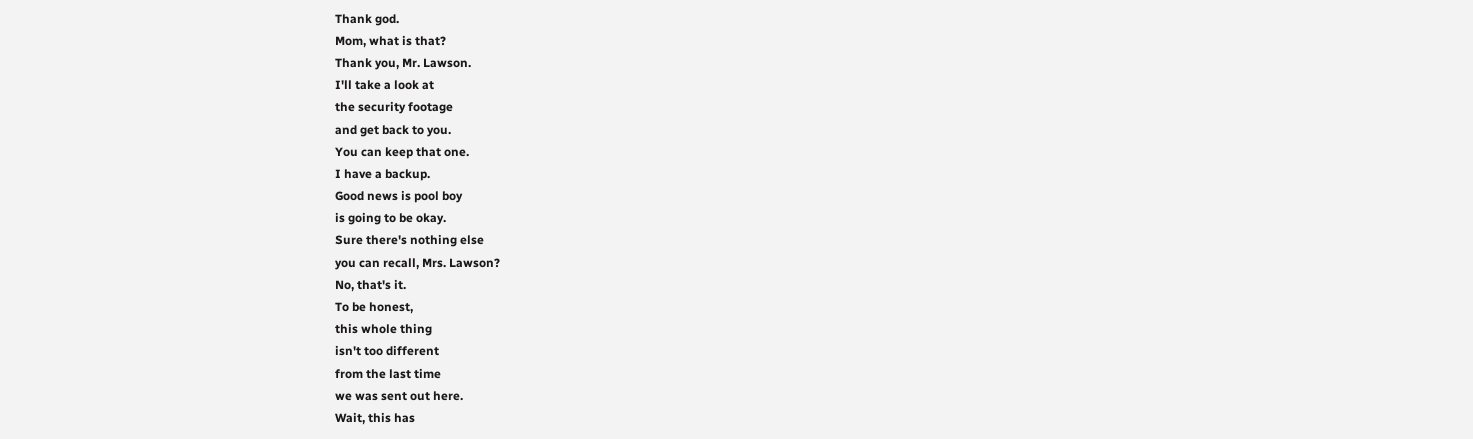Thank god.
Mom, what is that?
Thank you, Mr. Lawson.
I'll take a look at
the security footage
and get back to you.
You can keep that one.
I have a backup.
Good news is pool boy
is going to be okay.
Sure there's nothing else
you can recall, Mrs. Lawson?
No, that's it.
To be honest,
this whole thing
isn't too different
from the last time
we was sent out here.
Wait, this has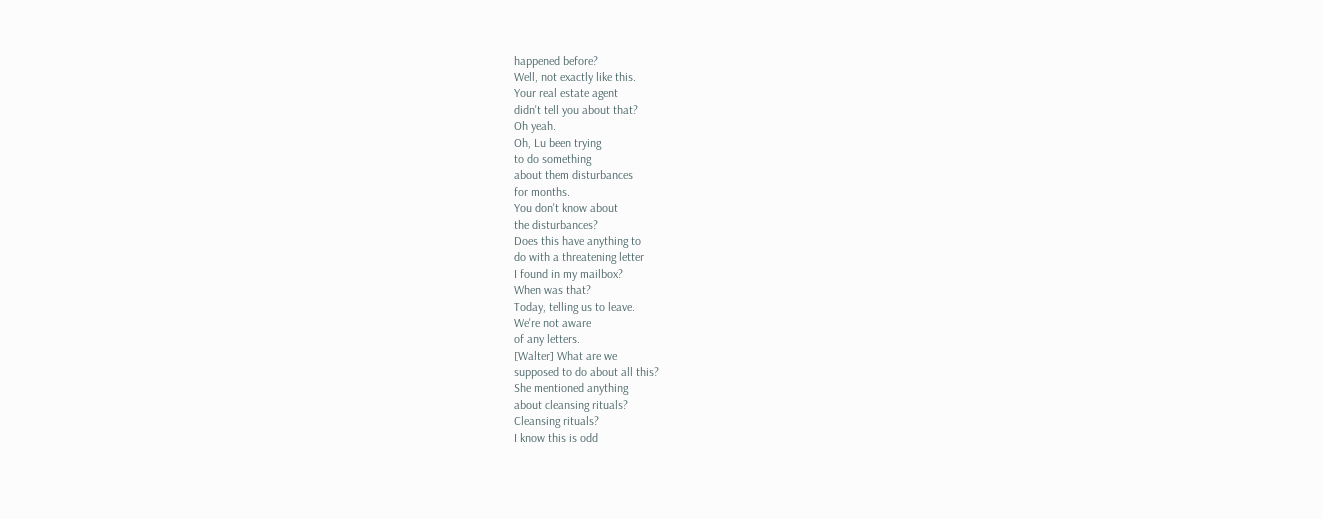happened before?
Well, not exactly like this.
Your real estate agent
didn't tell you about that?
Oh yeah.
Oh, Lu been trying
to do something
about them disturbances
for months.
You don't know about
the disturbances?
Does this have anything to
do with a threatening letter
I found in my mailbox?
When was that?
Today, telling us to leave.
We're not aware
of any letters.
[Walter] What are we
supposed to do about all this?
She mentioned anything
about cleansing rituals?
Cleansing rituals?
I know this is odd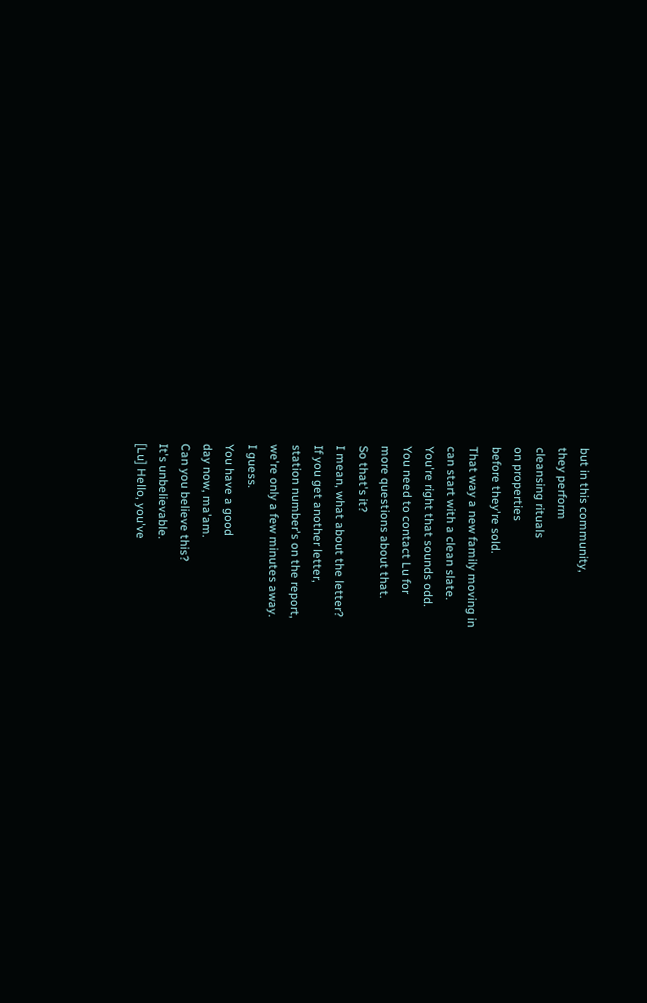but in this community,
they perform
cleansing rituals
on properties
before they're sold.
That way a new family moving in
can start with a clean slate.
You're right that sounds odd.
You need to contact Lu for
more questions about that.
So that's it?
I mean, what about the letter?
If you get another letter,
station number's on the report,
we're only a few minutes away.
I guess.
You have a good
day now, ma'am.
Can you believe this?
It's unbelievable.
[Lu] Hello, you've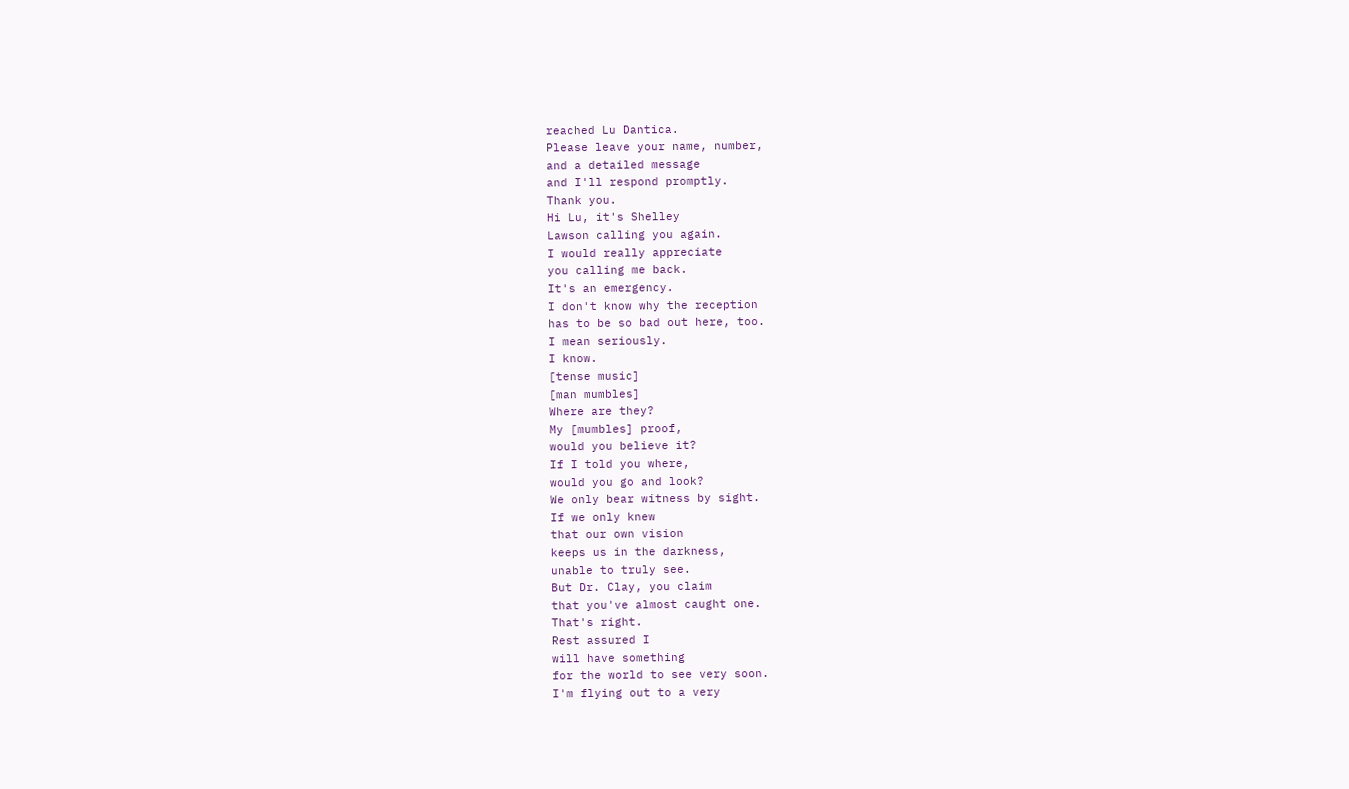reached Lu Dantica.
Please leave your name, number,
and a detailed message
and I'll respond promptly.
Thank you.
Hi Lu, it's Shelley
Lawson calling you again.
I would really appreciate
you calling me back.
It's an emergency.
I don't know why the reception
has to be so bad out here, too.
I mean seriously.
I know.
[tense music]
[man mumbles]
Where are they?
My [mumbles] proof,
would you believe it?
If I told you where,
would you go and look?
We only bear witness by sight.
If we only knew
that our own vision
keeps us in the darkness,
unable to truly see.
But Dr. Clay, you claim
that you've almost caught one.
That's right.
Rest assured I
will have something
for the world to see very soon.
I'm flying out to a very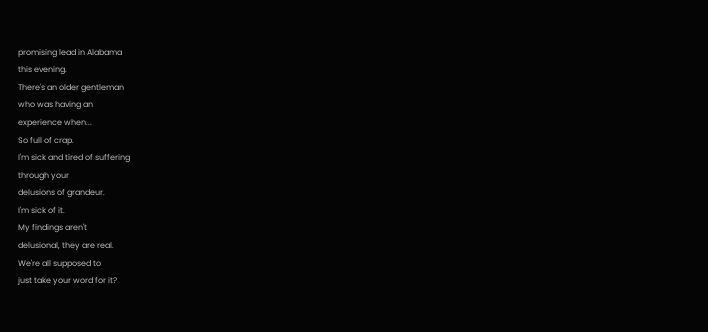promising lead in Alabama
this evening.
There's an older gentleman
who was having an
experience when...
So full of crap.
I'm sick and tired of suffering
through your
delusions of grandeur.
I'm sick of it.
My findings aren't
delusional, they are real.
We're all supposed to
just take your word for it?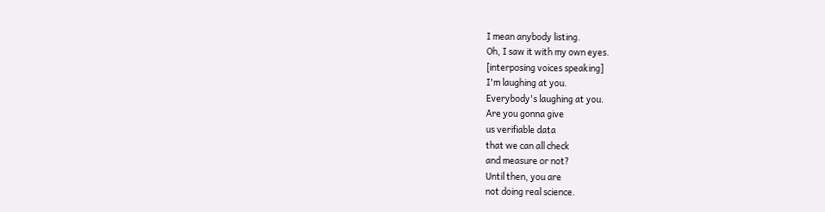I mean anybody listing.
Oh, I saw it with my own eyes.
[interposing voices speaking]
I'm laughing at you.
Everybody's laughing at you.
Are you gonna give
us verifiable data
that we can all check
and measure or not?
Until then, you are
not doing real science.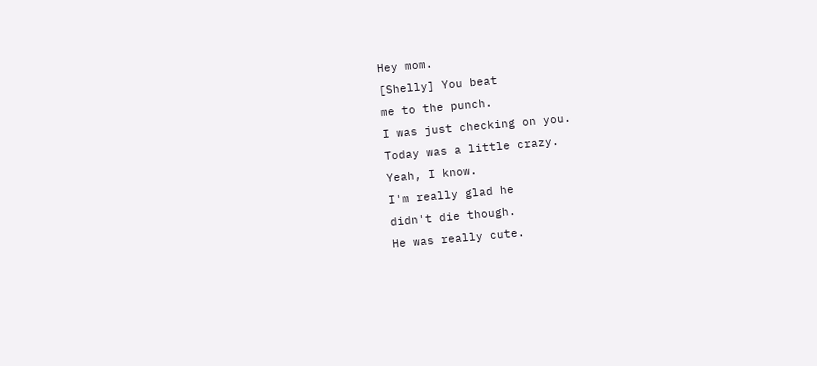Hey mom.
[Shelly] You beat
me to the punch.
I was just checking on you.
Today was a little crazy.
Yeah, I know.
I'm really glad he
didn't die though.
He was really cute.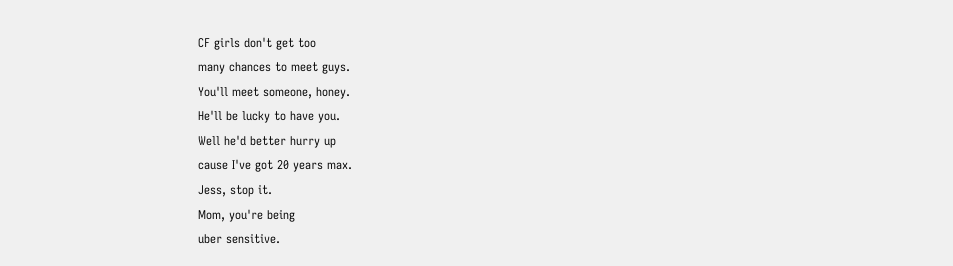CF girls don't get too
many chances to meet guys.
You'll meet someone, honey.
He'll be lucky to have you.
Well he'd better hurry up
cause I've got 20 years max.
Jess, stop it.
Mom, you're being
uber sensitive.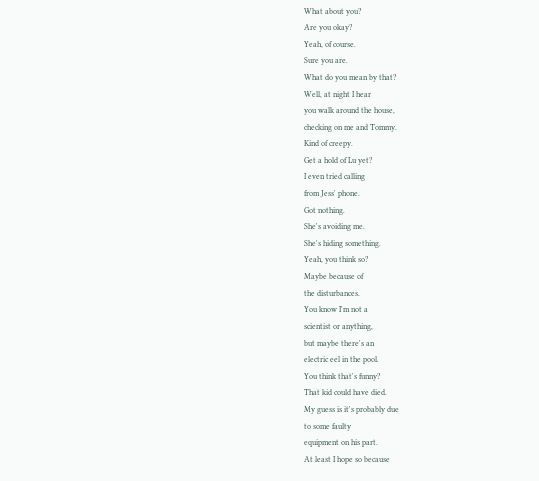What about you?
Are you okay?
Yeah, of course.
Sure you are.
What do you mean by that?
Well, at night I hear
you walk around the house,
checking on me and Tommy.
Kind of creepy.
Get a hold of Lu yet?
I even tried calling
from Jess' phone.
Got nothing.
She's avoiding me.
She's hiding something.
Yeah, you think so?
Maybe because of
the disturbances.
You know I'm not a
scientist or anything,
but maybe there's an
electric eel in the pool.
You think that's funny?
That kid could have died.
My guess is it's probably due
to some faulty
equipment on his part.
At least I hope so because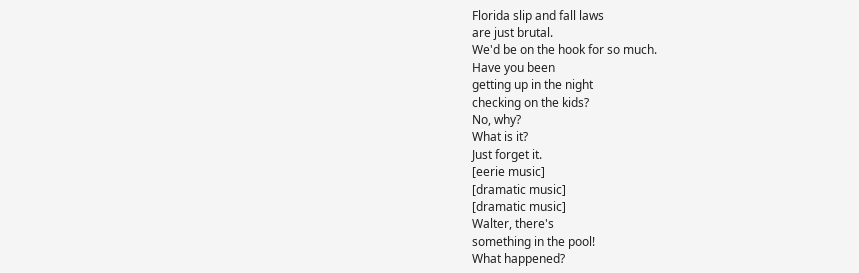Florida slip and fall laws
are just brutal.
We'd be on the hook for so much.
Have you been
getting up in the night
checking on the kids?
No, why?
What is it?
Just forget it.
[eerie music]
[dramatic music]
[dramatic music]
Walter, there's
something in the pool!
What happened?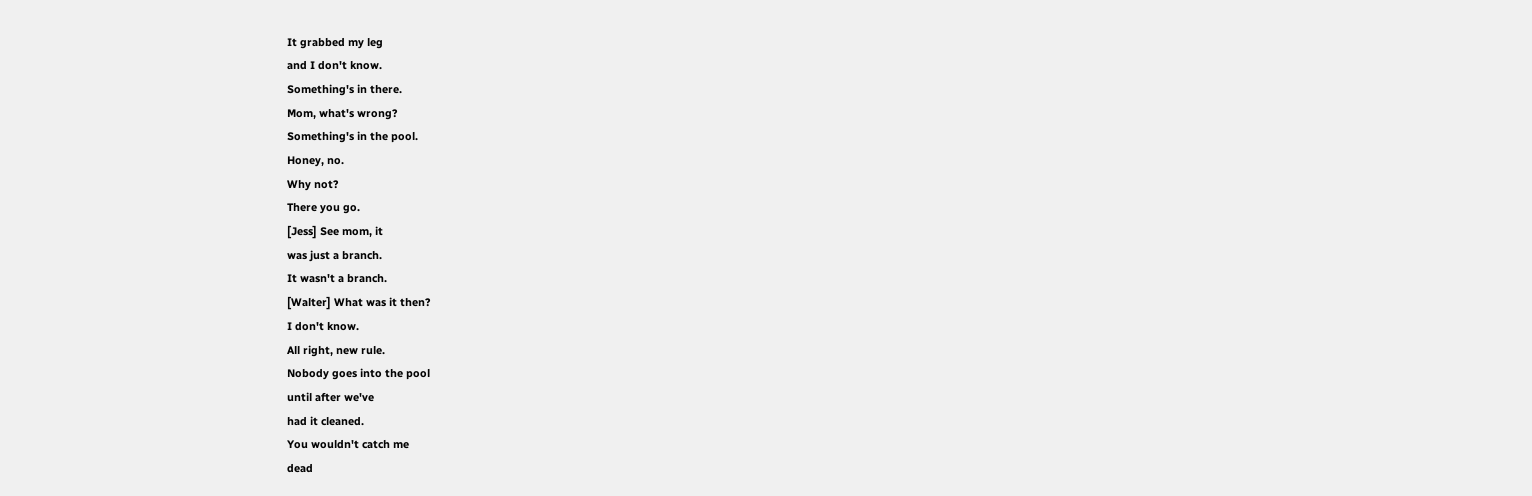It grabbed my leg
and I don't know.
Something's in there.
Mom, what's wrong?
Something's in the pool.
Honey, no.
Why not?
There you go.
[Jess] See mom, it
was just a branch.
It wasn't a branch.
[Walter] What was it then?
I don't know.
All right, new rule.
Nobody goes into the pool
until after we've
had it cleaned.
You wouldn't catch me
dead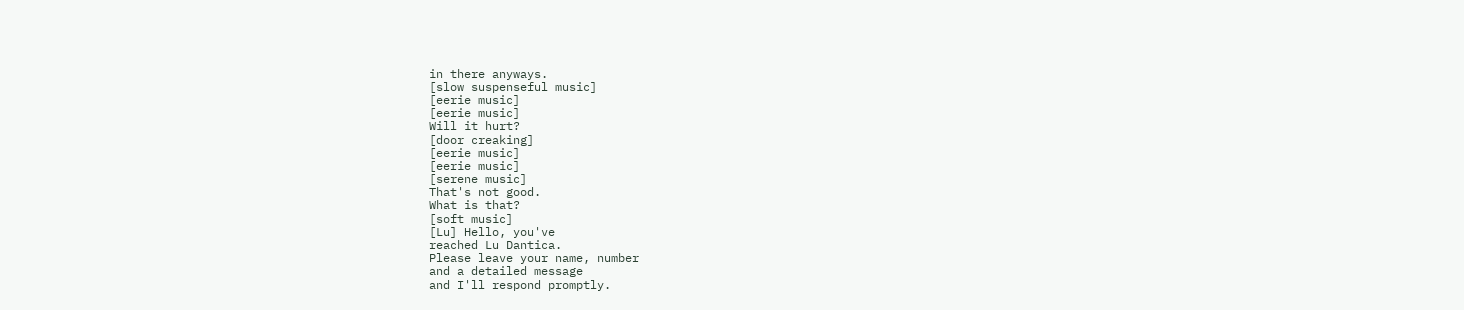in there anyways.
[slow suspenseful music]
[eerie music]
[eerie music]
Will it hurt?
[door creaking]
[eerie music]
[eerie music]
[serene music]
That's not good.
What is that?
[soft music]
[Lu] Hello, you've
reached Lu Dantica.
Please leave your name, number
and a detailed message
and I'll respond promptly.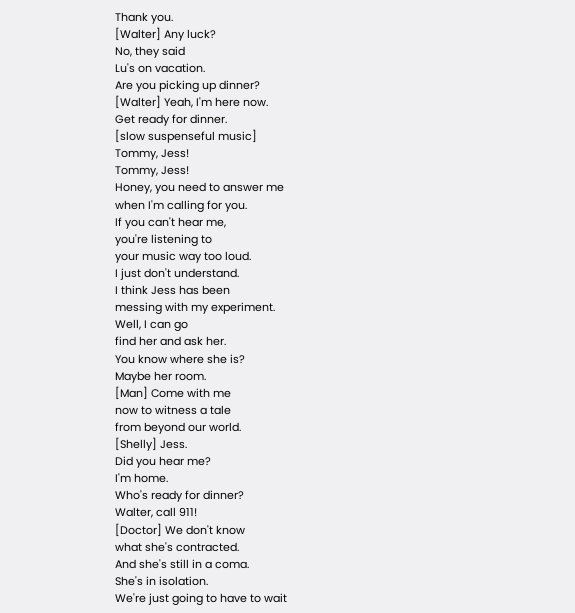Thank you.
[Walter] Any luck?
No, they said
Lu's on vacation.
Are you picking up dinner?
[Walter] Yeah, I'm here now.
Get ready for dinner.
[slow suspenseful music]
Tommy, Jess!
Tommy, Jess!
Honey, you need to answer me
when I'm calling for you.
If you can't hear me,
you're listening to
your music way too loud.
I just don't understand.
I think Jess has been
messing with my experiment.
Well, I can go
find her and ask her.
You know where she is?
Maybe her room.
[Man] Come with me
now to witness a tale
from beyond our world.
[Shelly] Jess.
Did you hear me?
I'm home.
Who's ready for dinner?
Walter, call 911!
[Doctor] We don't know
what she's contracted.
And she's still in a coma.
She's in isolation.
We're just going to have to wait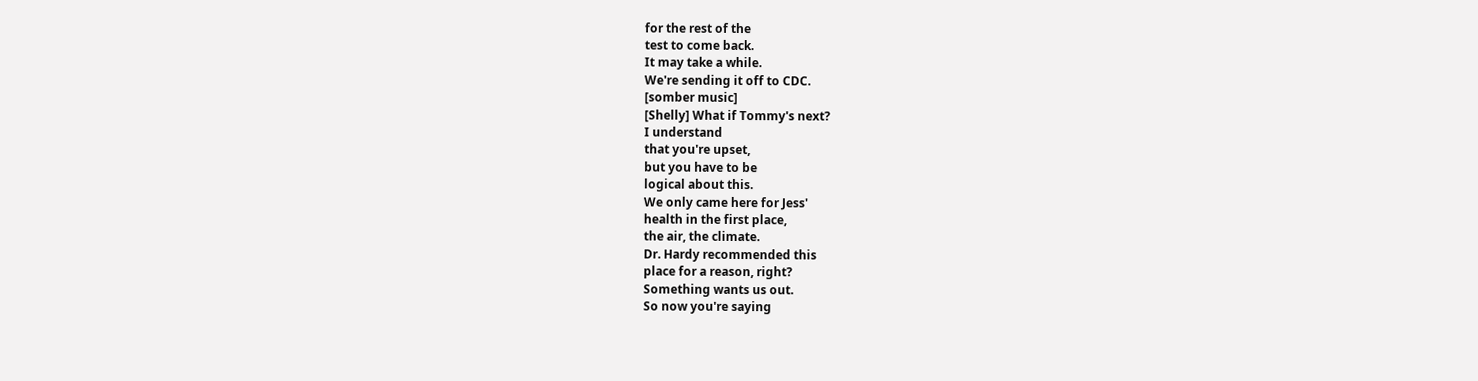for the rest of the
test to come back.
It may take a while.
We're sending it off to CDC.
[somber music]
[Shelly] What if Tommy's next?
I understand
that you're upset,
but you have to be
logical about this.
We only came here for Jess'
health in the first place,
the air, the climate.
Dr. Hardy recommended this
place for a reason, right?
Something wants us out.
So now you're saying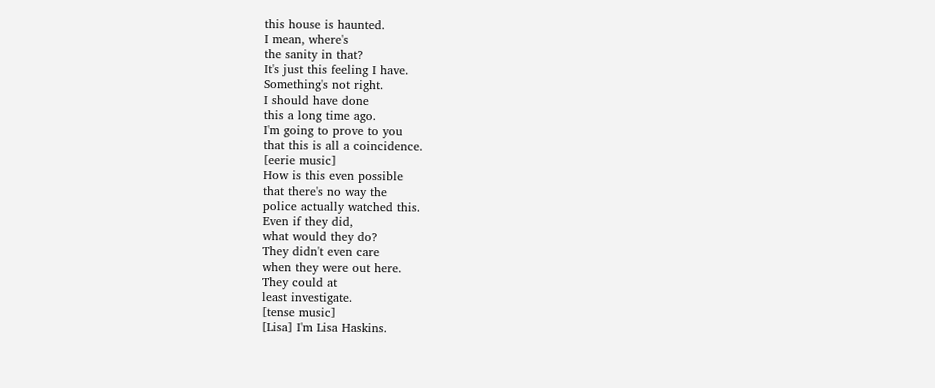this house is haunted.
I mean, where's
the sanity in that?
It's just this feeling I have.
Something's not right.
I should have done
this a long time ago.
I'm going to prove to you
that this is all a coincidence.
[eerie music]
How is this even possible
that there's no way the
police actually watched this.
Even if they did,
what would they do?
They didn't even care
when they were out here.
They could at
least investigate.
[tense music]
[Lisa] I'm Lisa Haskins.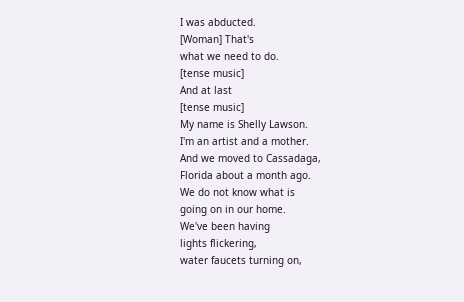I was abducted.
[Woman] That's
what we need to do.
[tense music]
And at last
[tense music]
My name is Shelly Lawson.
I'm an artist and a mother.
And we moved to Cassadaga,
Florida about a month ago.
We do not know what is
going on in our home.
We've been having
lights flickering,
water faucets turning on,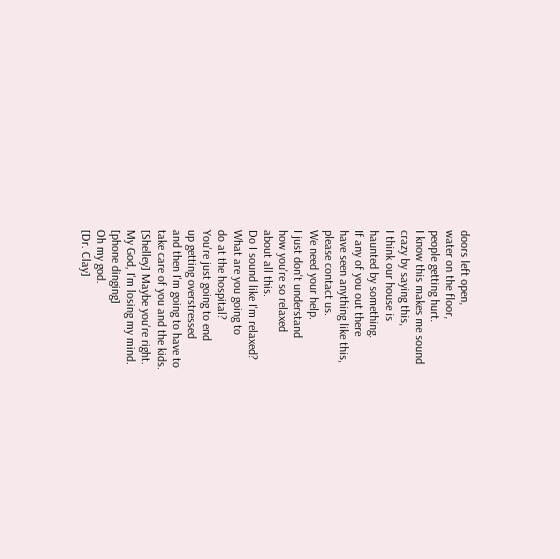doors left open,
water on the floor,
people getting hurt.
I know this makes me sound
crazy by saying this,
I think our house is
haunted by something.
If any of you out there
have seen anything like this,
please contact us.
We need your help.
I just don't understand
how you're so relaxed
about all this.
Do I sound like I'm relaxed?
What are you going to
do at the hospital?
You're just going to end
up getting overstressed
and then I'm going to have to
take care of you and the kids.
[Shelley] Maybe you're right.
My God, I'm losing my mind.
[phone dinging]
Oh my god.
[Dr. Clay]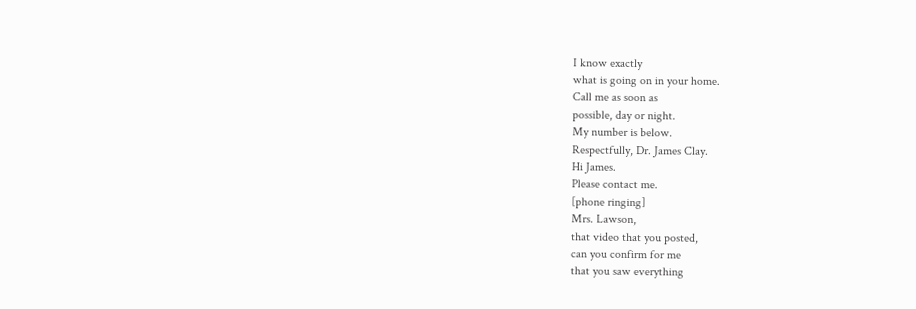I know exactly
what is going on in your home.
Call me as soon as
possible, day or night.
My number is below.
Respectfully, Dr. James Clay.
Hi James.
Please contact me.
[phone ringing]
Mrs. Lawson,
that video that you posted,
can you confirm for me
that you saw everything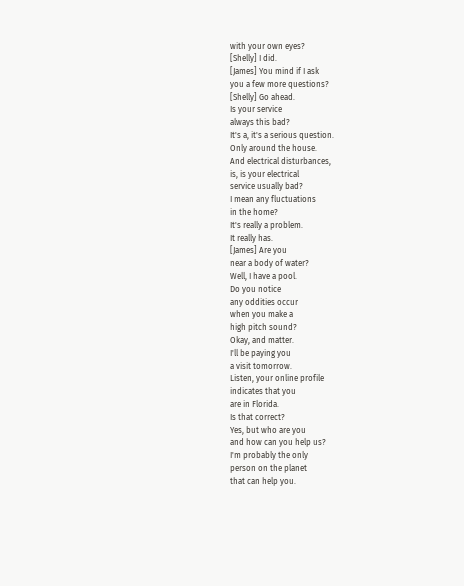with your own eyes?
[Shelly] I did.
[James] You mind if I ask
you a few more questions?
[Shelly] Go ahead.
Is your service
always this bad?
It's a, it's a serious question.
Only around the house.
And electrical disturbances,
is, is your electrical
service usually bad?
I mean any fluctuations
in the home?
It's really a problem.
It really has.
[James] Are you
near a body of water?
Well, I have a pool.
Do you notice
any oddities occur
when you make a
high pitch sound?
Okay, and matter.
I'll be paying you
a visit tomorrow.
Listen, your online profile
indicates that you
are in Florida.
Is that correct?
Yes, but who are you
and how can you help us?
I'm probably the only
person on the planet
that can help you.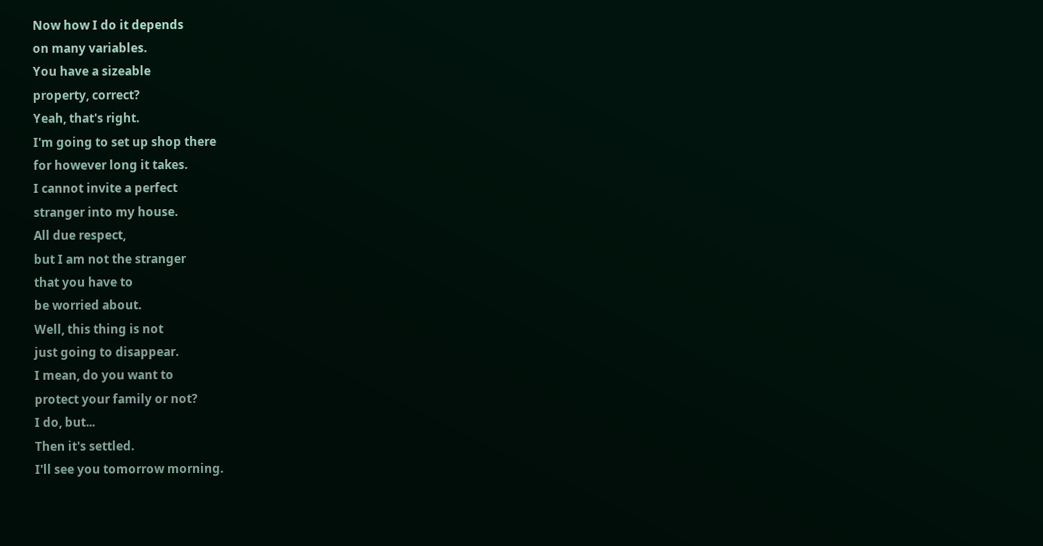Now how I do it depends
on many variables.
You have a sizeable
property, correct?
Yeah, that's right.
I'm going to set up shop there
for however long it takes.
I cannot invite a perfect
stranger into my house.
All due respect,
but I am not the stranger
that you have to
be worried about.
Well, this thing is not
just going to disappear.
I mean, do you want to
protect your family or not?
I do, but...
Then it's settled.
I'll see you tomorrow morning.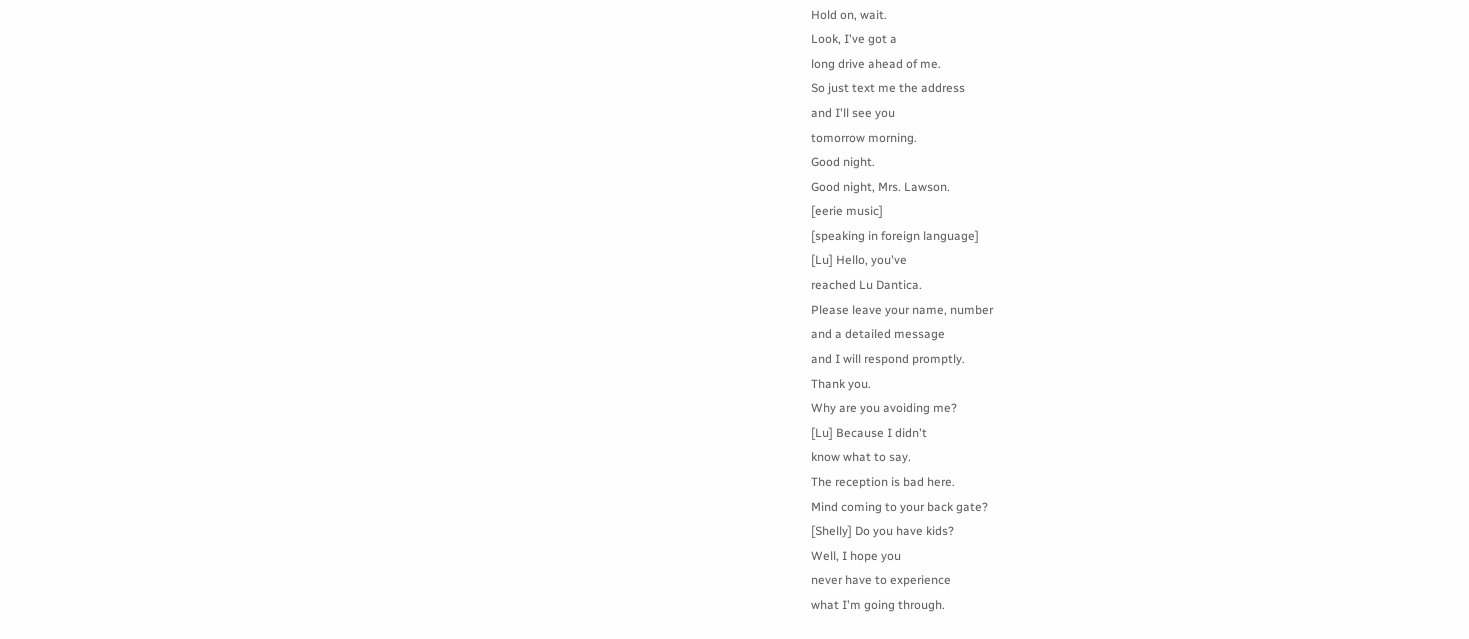Hold on, wait.
Look, I've got a
long drive ahead of me.
So just text me the address
and I'll see you
tomorrow morning.
Good night.
Good night, Mrs. Lawson.
[eerie music]
[speaking in foreign language]
[Lu] Hello, you've
reached Lu Dantica.
Please leave your name, number
and a detailed message
and I will respond promptly.
Thank you.
Why are you avoiding me?
[Lu] Because I didn't
know what to say.
The reception is bad here.
Mind coming to your back gate?
[Shelly] Do you have kids?
Well, I hope you
never have to experience
what I'm going through.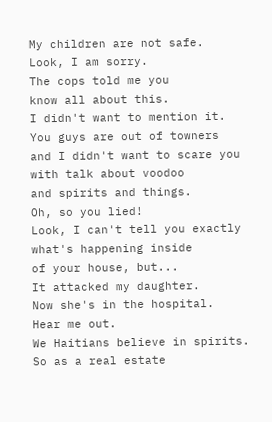My children are not safe.
Look, I am sorry.
The cops told me you
know all about this.
I didn't want to mention it.
You guys are out of towners
and I didn't want to scare you
with talk about voodoo
and spirits and things.
Oh, so you lied!
Look, I can't tell you exactly
what's happening inside
of your house, but...
It attacked my daughter.
Now she's in the hospital.
Hear me out.
We Haitians believe in spirits.
So as a real estate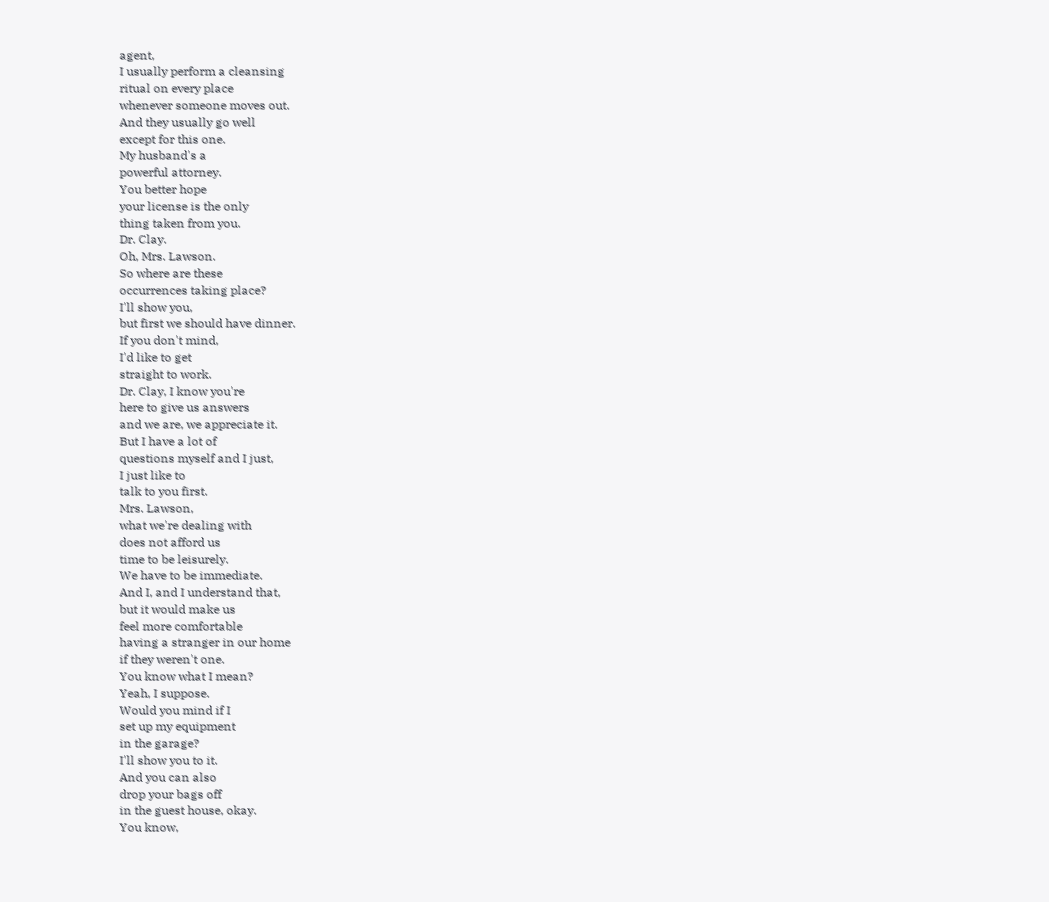agent,
I usually perform a cleansing
ritual on every place
whenever someone moves out.
And they usually go well
except for this one.
My husband's a
powerful attorney.
You better hope
your license is the only
thing taken from you.
Dr. Clay.
Oh, Mrs. Lawson.
So where are these
occurrences taking place?
I'll show you,
but first we should have dinner.
If you don't mind,
I'd like to get
straight to work.
Dr. Clay, I know you're
here to give us answers
and we are, we appreciate it.
But I have a lot of
questions myself and I just,
I just like to
talk to you first.
Mrs. Lawson,
what we're dealing with
does not afford us
time to be leisurely.
We have to be immediate.
And I, and I understand that,
but it would make us
feel more comfortable
having a stranger in our home
if they weren't one.
You know what I mean?
Yeah, I suppose.
Would you mind if I
set up my equipment
in the garage?
I'll show you to it.
And you can also
drop your bags off
in the guest house, okay.
You know,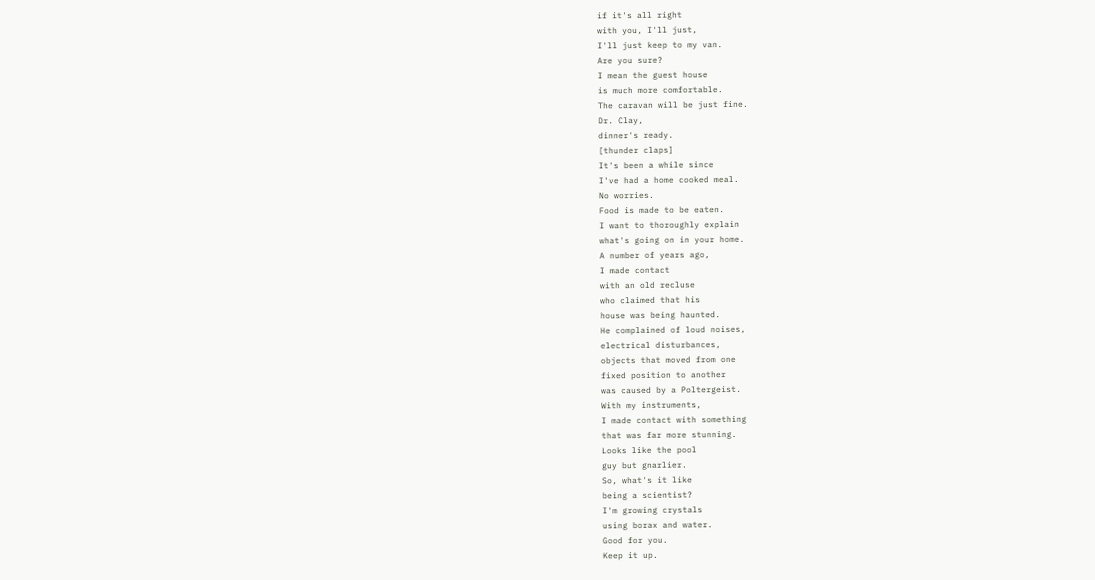if it's all right
with you, I'll just,
I'll just keep to my van.
Are you sure?
I mean the guest house
is much more comfortable.
The caravan will be just fine.
Dr. Clay,
dinner's ready.
[thunder claps]
It's been a while since
I've had a home cooked meal.
No worries.
Food is made to be eaten.
I want to thoroughly explain
what's going on in your home.
A number of years ago,
I made contact
with an old recluse
who claimed that his
house was being haunted.
He complained of loud noises,
electrical disturbances,
objects that moved from one
fixed position to another
was caused by a Poltergeist.
With my instruments,
I made contact with something
that was far more stunning.
Looks like the pool
guy but gnarlier.
So, what's it like
being a scientist?
I'm growing crystals
using borax and water.
Good for you.
Keep it up.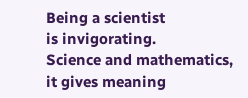Being a scientist
is invigorating.
Science and mathematics,
it gives meaning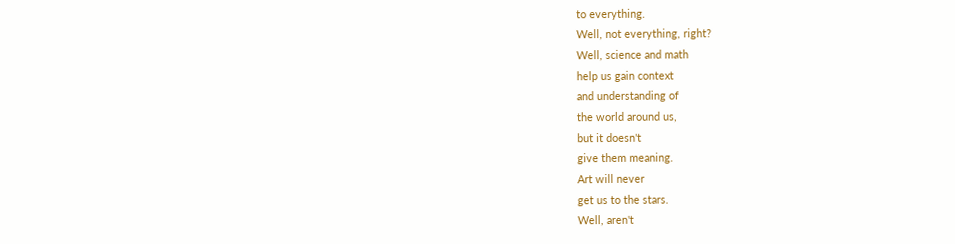to everything.
Well, not everything, right?
Well, science and math
help us gain context
and understanding of
the world around us,
but it doesn't
give them meaning.
Art will never
get us to the stars.
Well, aren't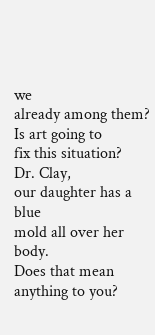we
already among them?
Is art going to
fix this situation?
Dr. Clay,
our daughter has a blue
mold all over her body.
Does that mean anything to you?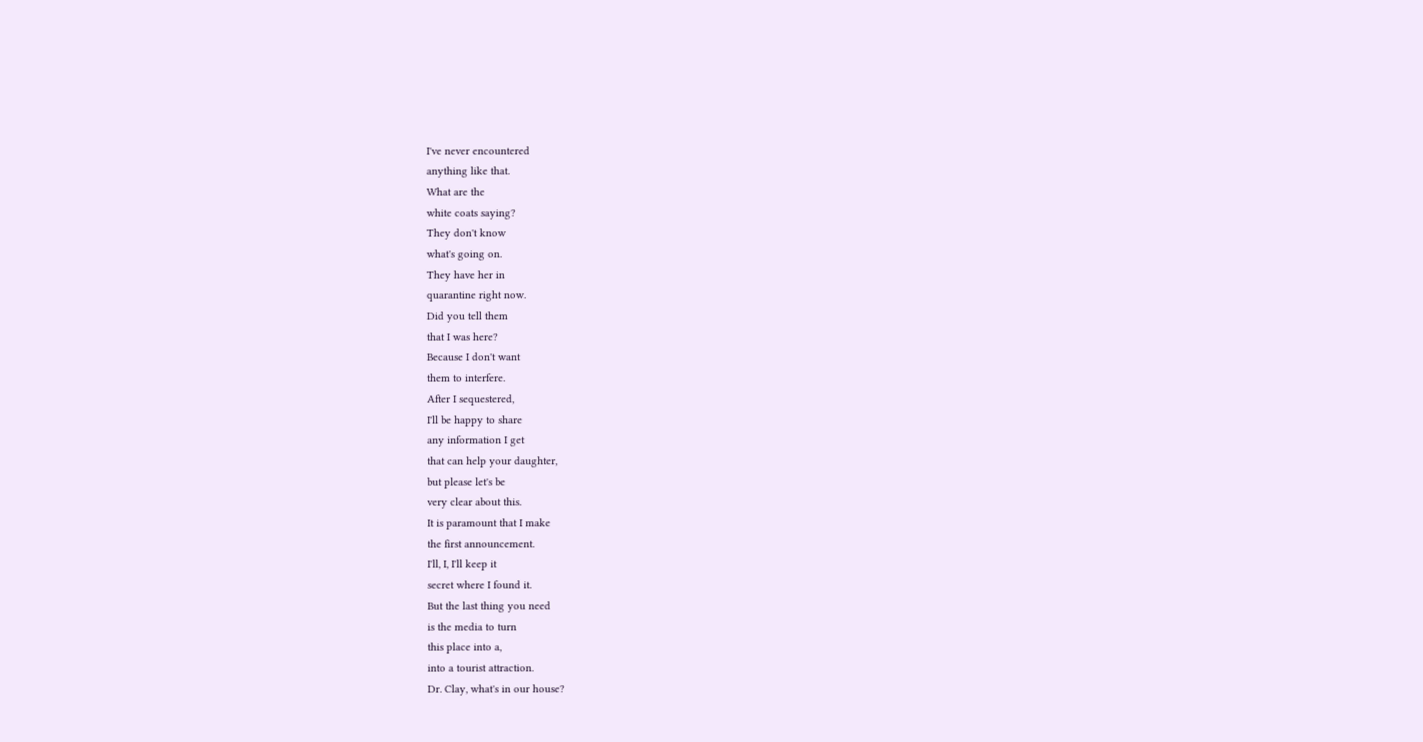I've never encountered
anything like that.
What are the
white coats saying?
They don't know
what's going on.
They have her in
quarantine right now.
Did you tell them
that I was here?
Because I don't want
them to interfere.
After I sequestered,
I'll be happy to share
any information I get
that can help your daughter,
but please let's be
very clear about this.
It is paramount that I make
the first announcement.
I'll, I, I'll keep it
secret where I found it.
But the last thing you need
is the media to turn
this place into a,
into a tourist attraction.
Dr. Clay, what's in our house?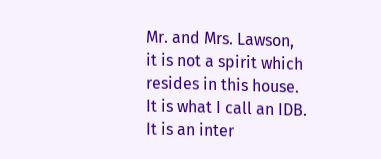Mr. and Mrs. Lawson,
it is not a spirit which
resides in this house.
It is what I call an IDB.
It is an inter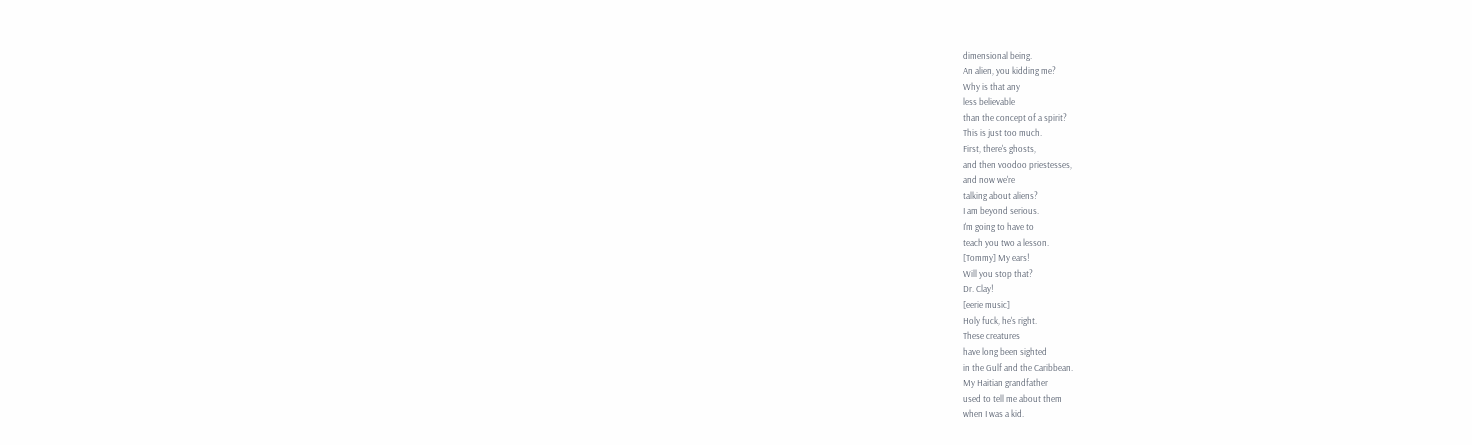dimensional being.
An alien, you kidding me?
Why is that any
less believable
than the concept of a spirit?
This is just too much.
First, there's ghosts,
and then voodoo priestesses,
and now we're
talking about aliens?
I am beyond serious.
I'm going to have to
teach you two a lesson.
[Tommy] My ears!
Will you stop that?
Dr. Clay!
[eerie music]
Holy fuck, he's right.
These creatures
have long been sighted
in the Gulf and the Caribbean.
My Haitian grandfather
used to tell me about them
when I was a kid.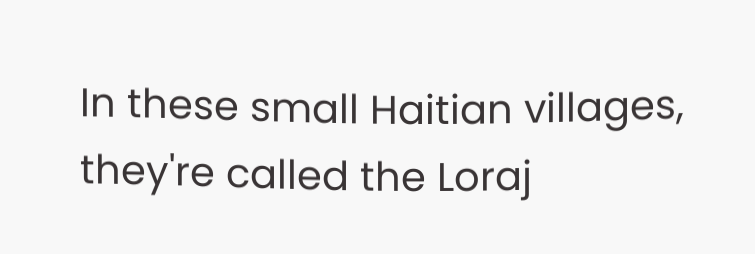In these small Haitian villages,
they're called the Loraj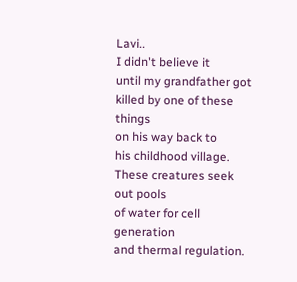Lavi..
I didn't believe it
until my grandfather got
killed by one of these things
on his way back to
his childhood village.
These creatures seek out pools
of water for cell generation
and thermal regulation.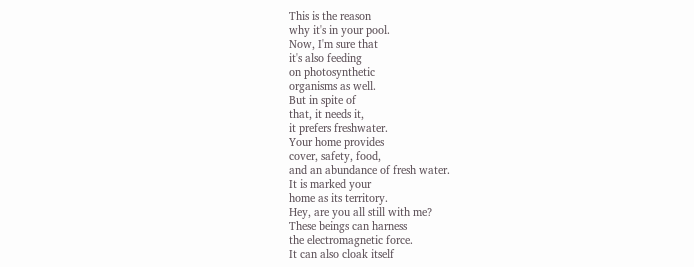This is the reason
why it's in your pool.
Now, I'm sure that
it's also feeding
on photosynthetic
organisms as well.
But in spite of
that, it needs it,
it prefers freshwater.
Your home provides
cover, safety, food,
and an abundance of fresh water.
It is marked your
home as its territory.
Hey, are you all still with me?
These beings can harness
the electromagnetic force.
It can also cloak itself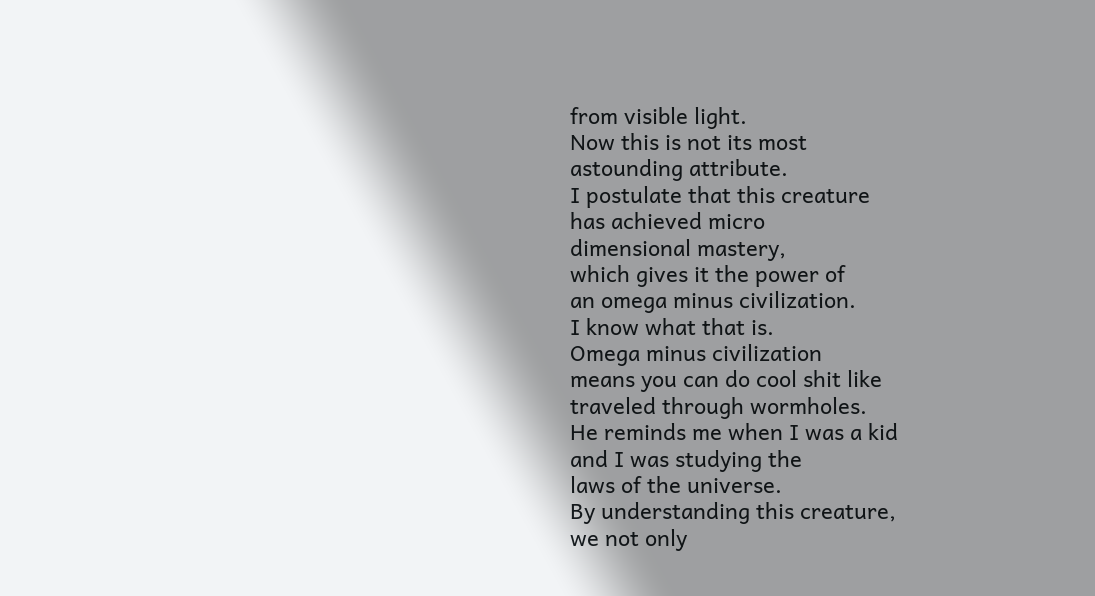from visible light.
Now this is not its most
astounding attribute.
I postulate that this creature
has achieved micro
dimensional mastery,
which gives it the power of
an omega minus civilization.
I know what that is.
Omega minus civilization
means you can do cool shit like
traveled through wormholes.
He reminds me when I was a kid
and I was studying the
laws of the universe.
By understanding this creature,
we not only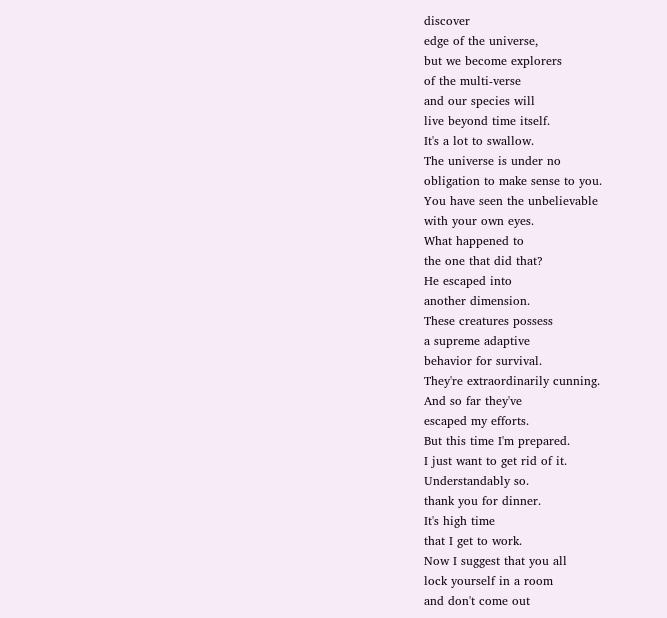discover
edge of the universe,
but we become explorers
of the multi-verse
and our species will
live beyond time itself.
It's a lot to swallow.
The universe is under no
obligation to make sense to you.
You have seen the unbelievable
with your own eyes.
What happened to
the one that did that?
He escaped into
another dimension.
These creatures possess
a supreme adaptive
behavior for survival.
They're extraordinarily cunning.
And so far they've
escaped my efforts.
But this time I'm prepared.
I just want to get rid of it.
Understandably so.
thank you for dinner.
It's high time
that I get to work.
Now I suggest that you all
lock yourself in a room
and don't come out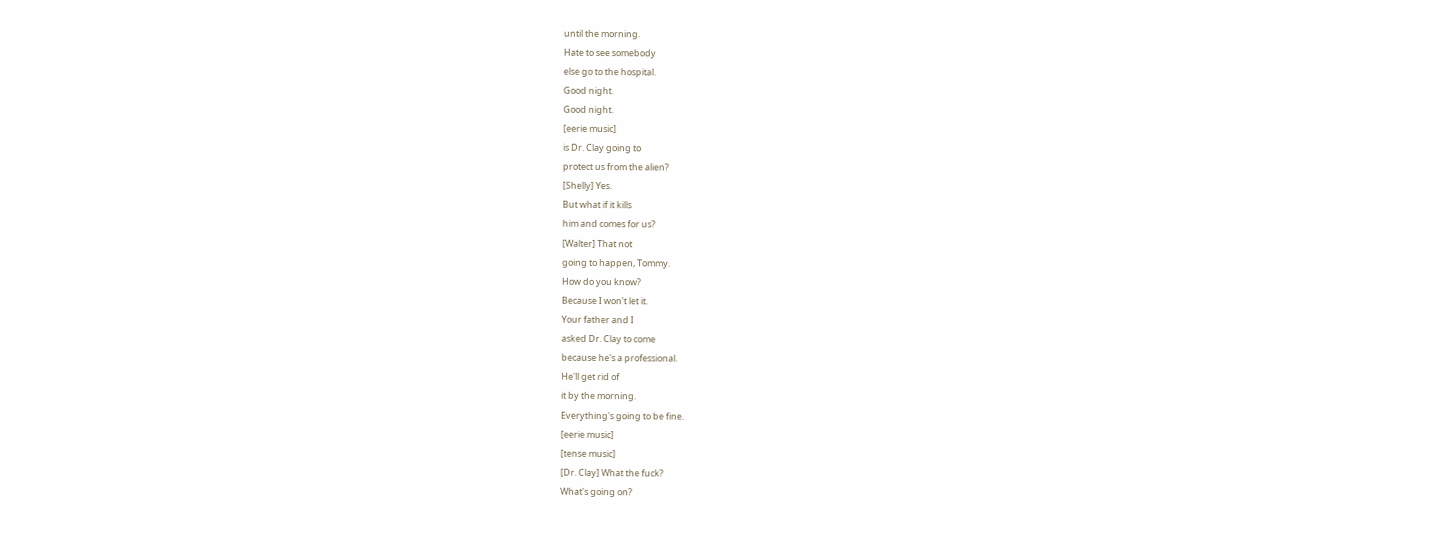until the morning.
Hate to see somebody
else go to the hospital.
Good night.
Good night.
[eerie music]
is Dr. Clay going to
protect us from the alien?
[Shelly] Yes.
But what if it kills
him and comes for us?
[Walter] That not
going to happen, Tommy.
How do you know?
Because I won't let it.
Your father and I
asked Dr. Clay to come
because he's a professional.
He'll get rid of
it by the morning.
Everything's going to be fine.
[eerie music]
[tense music]
[Dr. Clay] What the fuck?
What's going on?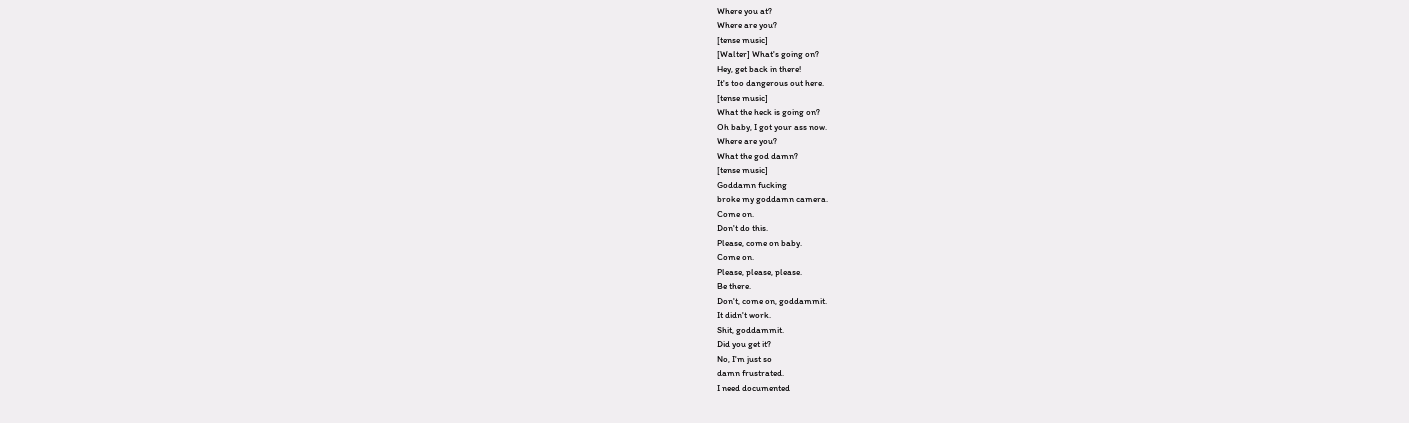Where you at?
Where are you?
[tense music]
[Walter] What's going on?
Hey, get back in there!
It's too dangerous out here.
[tense music]
What the heck is going on?
Oh baby, I got your ass now.
Where are you?
What the god damn?
[tense music]
Goddamn fucking
broke my goddamn camera.
Come on.
Don't do this.
Please, come on baby.
Come on.
Please, please, please.
Be there.
Don't, come on, goddammit.
It didn't work.
Shit, goddammit.
Did you get it?
No, I'm just so
damn frustrated.
I need documented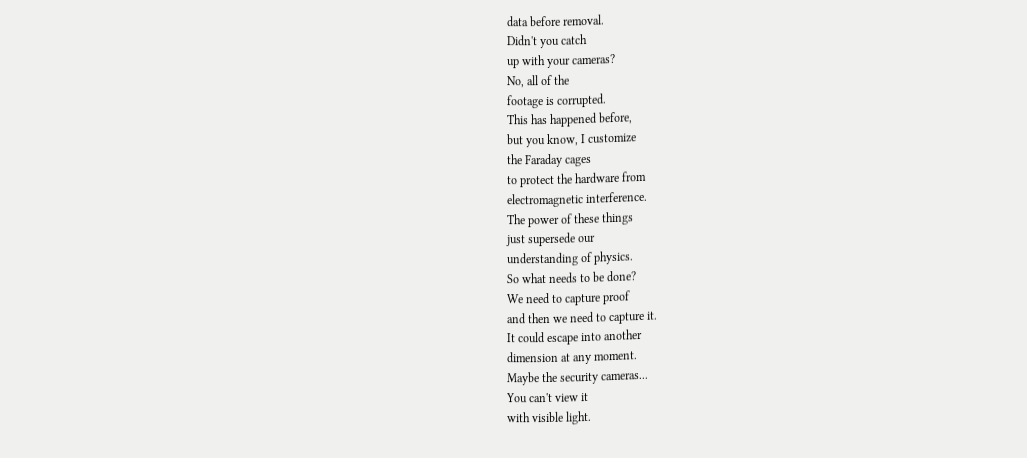data before removal.
Didn't you catch
up with your cameras?
No, all of the
footage is corrupted.
This has happened before,
but you know, I customize
the Faraday cages
to protect the hardware from
electromagnetic interference.
The power of these things
just supersede our
understanding of physics.
So what needs to be done?
We need to capture proof
and then we need to capture it.
It could escape into another
dimension at any moment.
Maybe the security cameras...
You can't view it
with visible light.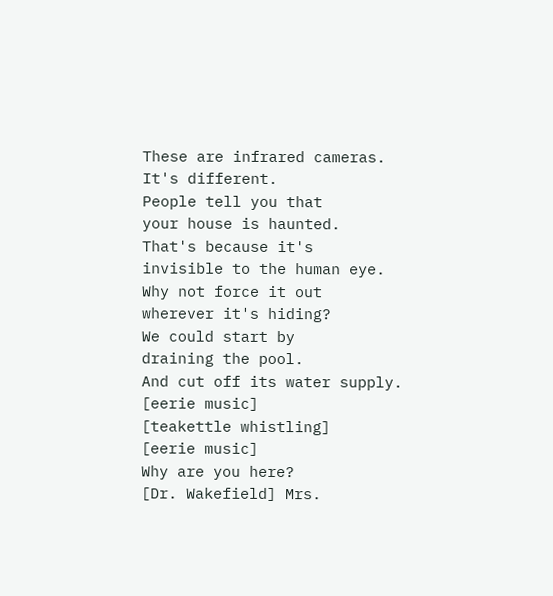These are infrared cameras.
It's different.
People tell you that
your house is haunted.
That's because it's
invisible to the human eye.
Why not force it out
wherever it's hiding?
We could start by
draining the pool.
And cut off its water supply.
[eerie music]
[teakettle whistling]
[eerie music]
Why are you here?
[Dr. Wakefield] Mrs.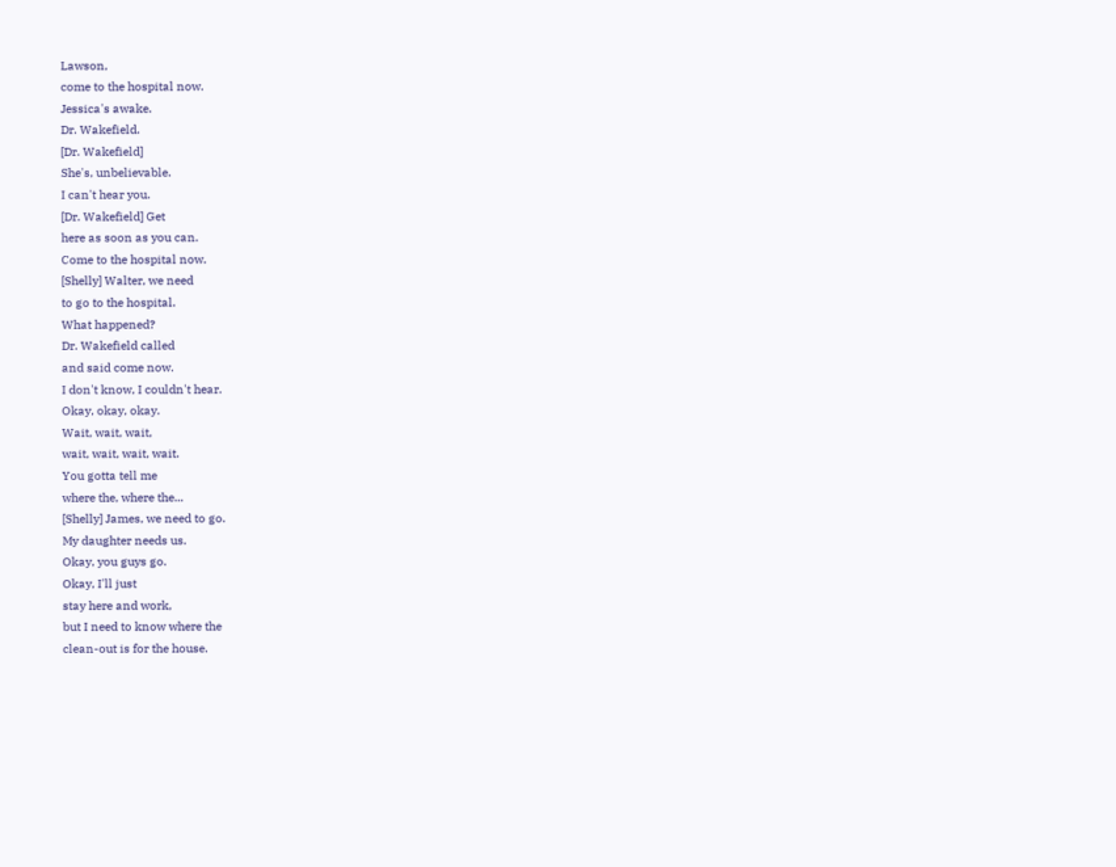Lawson,
come to the hospital now.
Jessica's awake.
Dr. Wakefield.
[Dr. Wakefield]
She's, unbelievable.
I can't hear you.
[Dr. Wakefield] Get
here as soon as you can.
Come to the hospital now.
[Shelly] Walter, we need
to go to the hospital.
What happened?
Dr. Wakefield called
and said come now.
I don't know, I couldn't hear.
Okay, okay, okay.
Wait, wait, wait,
wait, wait, wait, wait.
You gotta tell me
where the, where the...
[Shelly] James, we need to go.
My daughter needs us.
Okay, you guys go.
Okay, I'll just
stay here and work,
but I need to know where the
clean-out is for the house.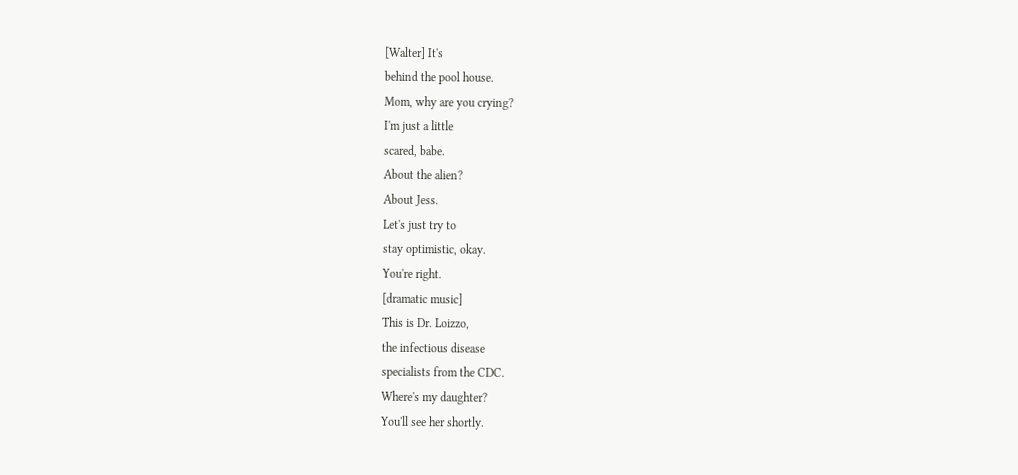[Walter] It's
behind the pool house.
Mom, why are you crying?
I'm just a little
scared, babe.
About the alien?
About Jess.
Let's just try to
stay optimistic, okay.
You're right.
[dramatic music]
This is Dr. Loizzo,
the infectious disease
specialists from the CDC.
Where's my daughter?
You'll see her shortly.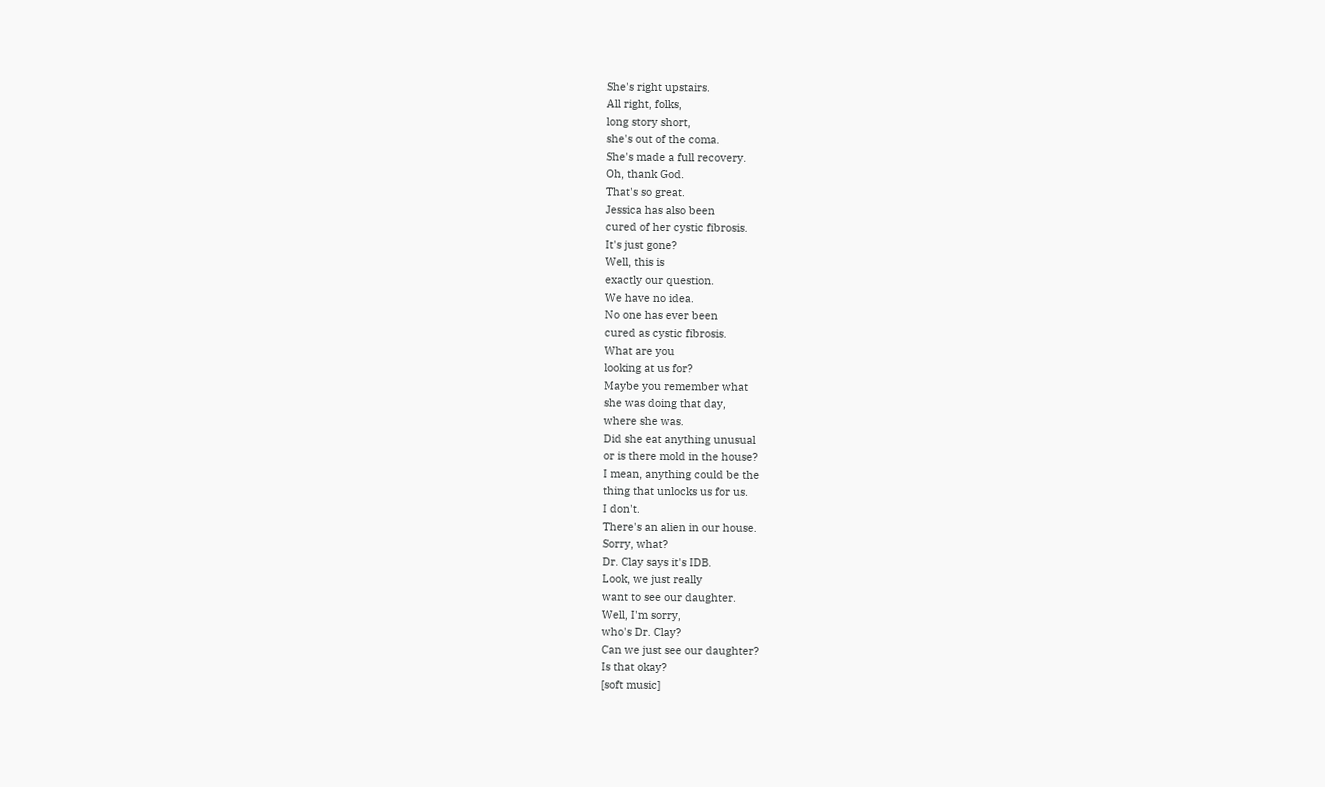She's right upstairs.
All right, folks,
long story short,
she's out of the coma.
She's made a full recovery.
Oh, thank God.
That's so great.
Jessica has also been
cured of her cystic fibrosis.
It's just gone?
Well, this is
exactly our question.
We have no idea.
No one has ever been
cured as cystic fibrosis.
What are you
looking at us for?
Maybe you remember what
she was doing that day,
where she was.
Did she eat anything unusual
or is there mold in the house?
I mean, anything could be the
thing that unlocks us for us.
I don't.
There's an alien in our house.
Sorry, what?
Dr. Clay says it's IDB.
Look, we just really
want to see our daughter.
Well, I'm sorry,
who's Dr. Clay?
Can we just see our daughter?
Is that okay?
[soft music]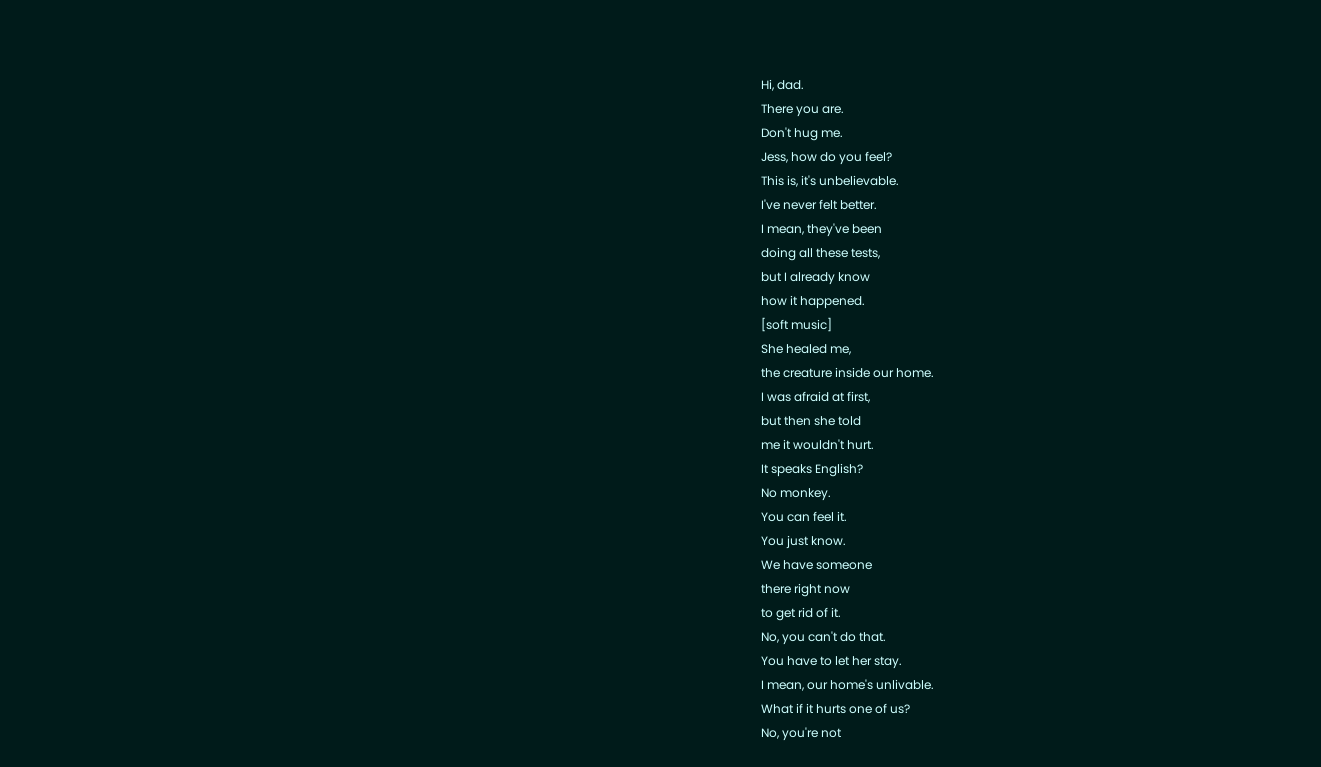Hi, dad.
There you are.
Don't hug me.
Jess, how do you feel?
This is, it's unbelievable.
I've never felt better.
I mean, they've been
doing all these tests,
but I already know
how it happened.
[soft music]
She healed me,
the creature inside our home.
I was afraid at first,
but then she told
me it wouldn't hurt.
It speaks English?
No monkey.
You can feel it.
You just know.
We have someone
there right now
to get rid of it.
No, you can't do that.
You have to let her stay.
I mean, our home's unlivable.
What if it hurts one of us?
No, you're not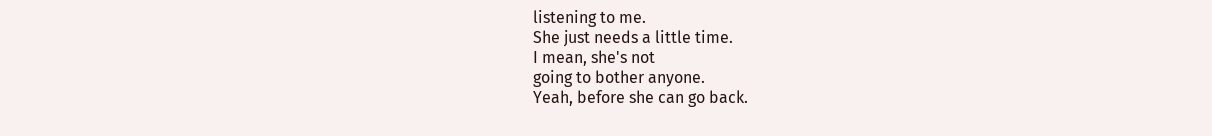listening to me.
She just needs a little time.
I mean, she's not
going to bother anyone.
Yeah, before she can go back.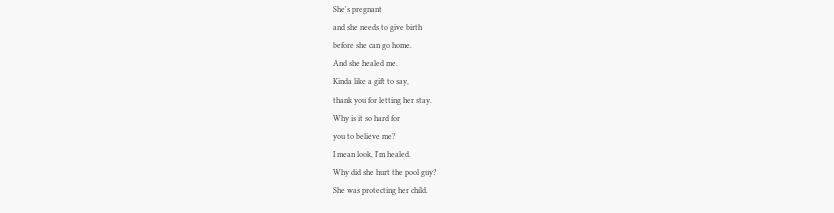She's pregnant
and she needs to give birth
before she can go home.
And she healed me.
Kinda like a gift to say,
thank you for letting her stay.
Why is it so hard for
you to believe me?
I mean look, I'm healed.
Why did she hurt the pool guy?
She was protecting her child.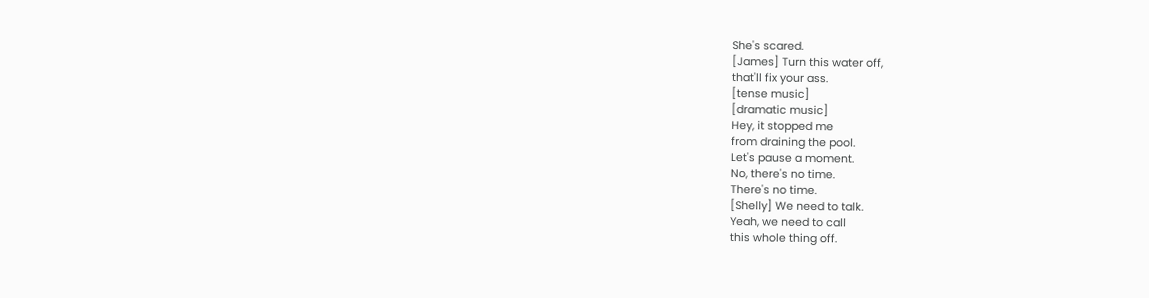She's scared.
[James] Turn this water off,
that'll fix your ass.
[tense music]
[dramatic music]
Hey, it stopped me
from draining the pool.
Let's pause a moment.
No, there's no time.
There's no time.
[Shelly] We need to talk.
Yeah, we need to call
this whole thing off.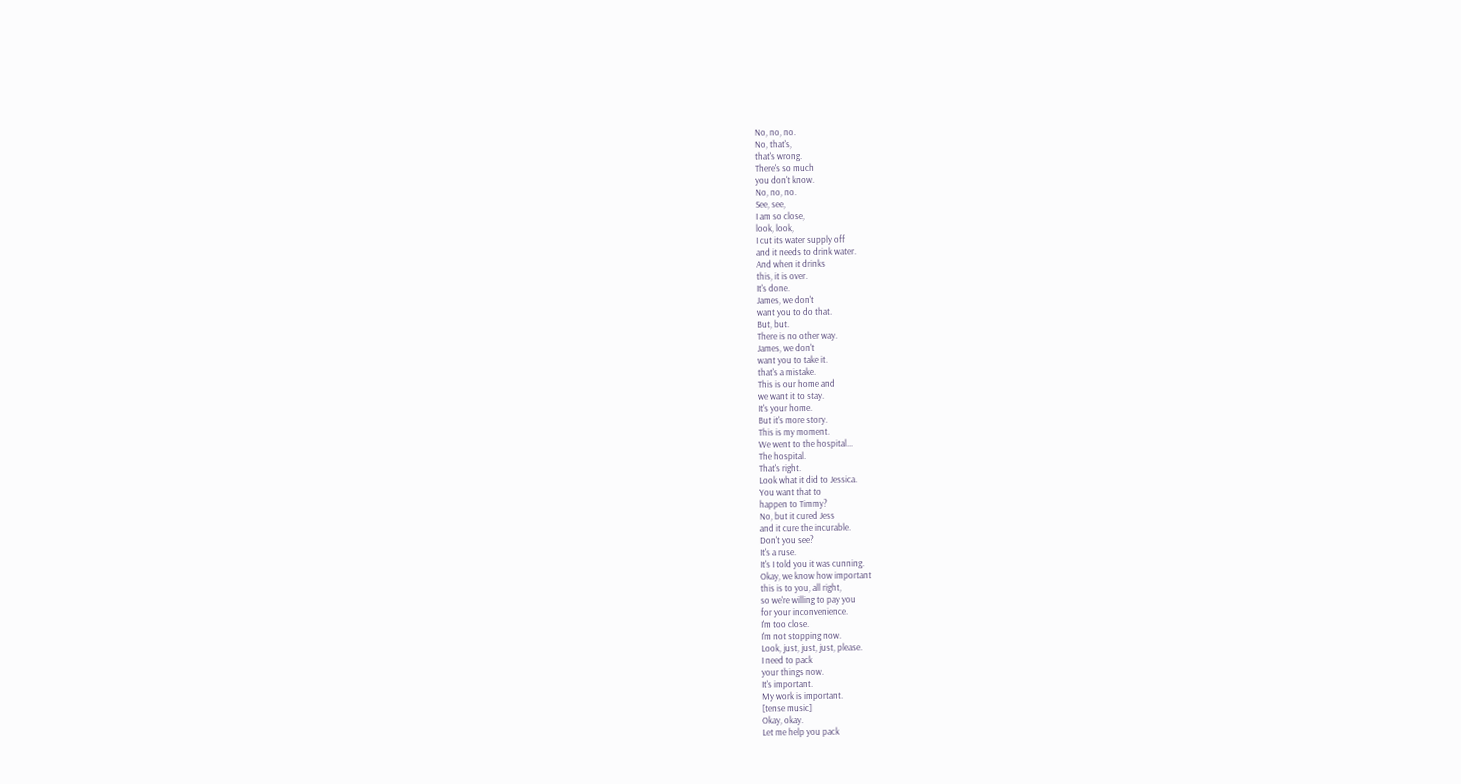No, no, no.
No, that's,
that's wrong.
There's so much
you don't know.
No, no, no.
See, see,
I am so close,
look, look,
I cut its water supply off
and it needs to drink water.
And when it drinks
this, it is over.
It's done.
James, we don't
want you to do that.
But, but.
There is no other way.
James, we don't
want you to take it.
that's a mistake.
This is our home and
we want it to stay.
It's your home.
But it's more story.
This is my moment.
We went to the hospital...
The hospital.
That's right.
Look what it did to Jessica.
You want that to
happen to Timmy?
No, but it cured Jess
and it cure the incurable.
Don't you see?
It's a ruse.
It's I told you it was cunning.
Okay, we know how important
this is to you, all right,
so we're willing to pay you
for your inconvenience.
I'm too close.
I'm not stopping now.
Look, just, just, just, please.
I need to pack
your things now.
It's important.
My work is important.
[tense music]
Okay, okay.
Let me help you pack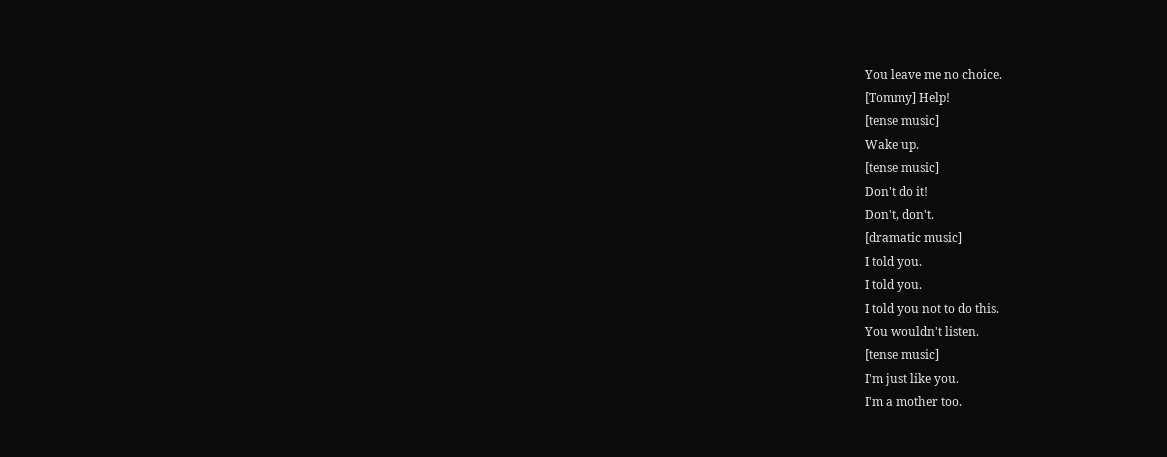You leave me no choice.
[Tommy] Help!
[tense music]
Wake up.
[tense music]
Don't do it!
Don't, don't.
[dramatic music]
I told you.
I told you.
I told you not to do this.
You wouldn't listen.
[tense music]
I'm just like you.
I'm a mother too.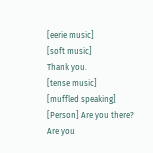[eerie music]
[soft music]
Thank you.
[tense music]
[muffled speaking]
[Person] Are you there?
Are you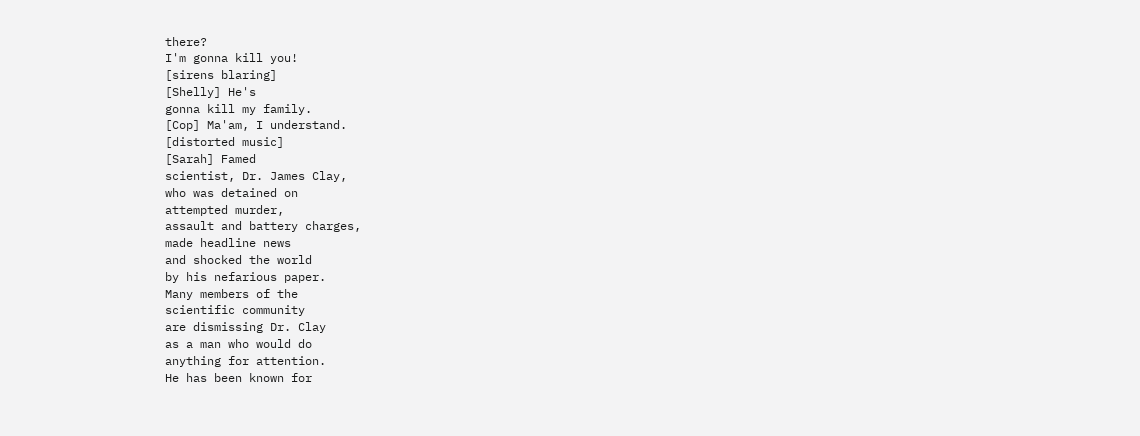there?
I'm gonna kill you!
[sirens blaring]
[Shelly] He's
gonna kill my family.
[Cop] Ma'am, I understand.
[distorted music]
[Sarah] Famed
scientist, Dr. James Clay,
who was detained on
attempted murder,
assault and battery charges,
made headline news
and shocked the world
by his nefarious paper.
Many members of the
scientific community
are dismissing Dr. Clay
as a man who would do
anything for attention.
He has been known for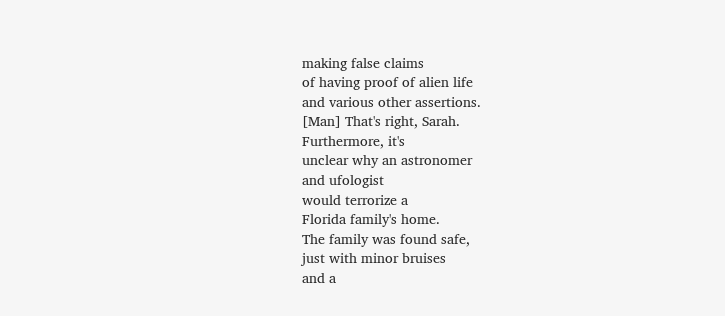making false claims
of having proof of alien life
and various other assertions.
[Man] That's right, Sarah.
Furthermore, it's
unclear why an astronomer
and ufologist
would terrorize a
Florida family's home.
The family was found safe,
just with minor bruises
and a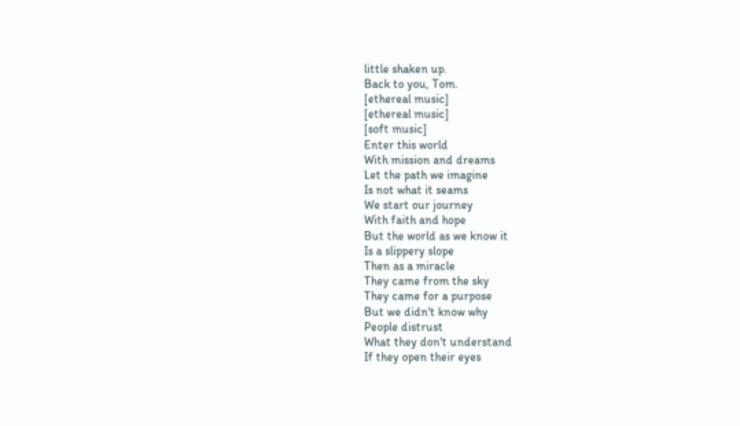little shaken up.
Back to you, Tom.
[ethereal music]
[ethereal music]
[soft music]
Enter this world
With mission and dreams
Let the path we imagine
Is not what it seams
We start our journey
With faith and hope
But the world as we know it
Is a slippery slope
Then as a miracle
They came from the sky
They came for a purpose
But we didn't know why
People distrust
What they don't understand
If they open their eyes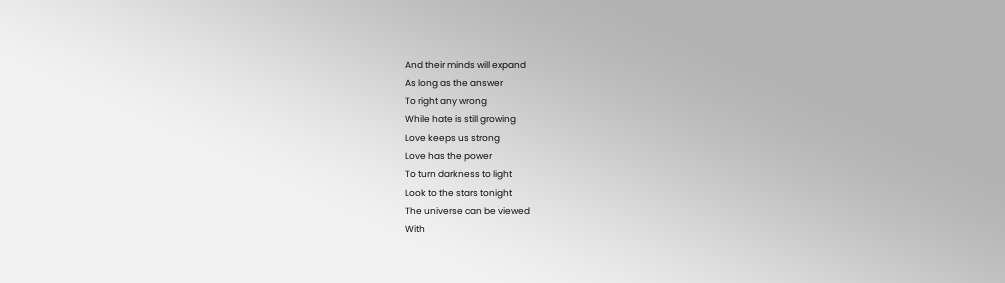And their minds will expand
As long as the answer
To right any wrong
While hate is still growing
Love keeps us strong
Love has the power
To turn darkness to light
Look to the stars tonight
The universe can be viewed
With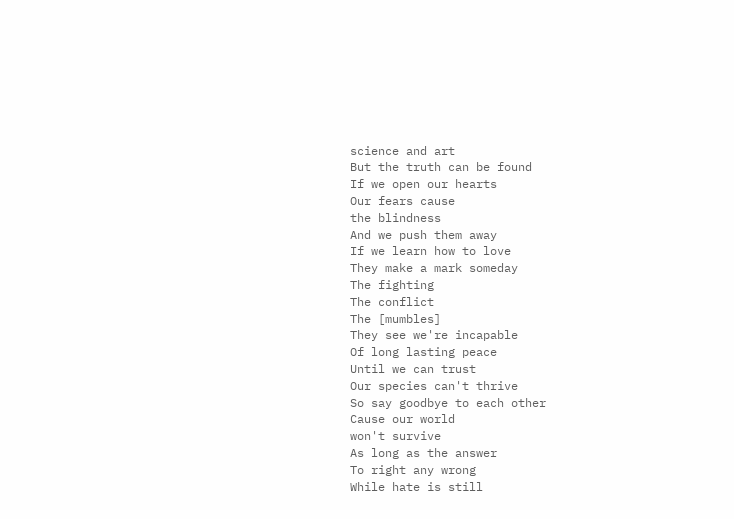science and art
But the truth can be found
If we open our hearts
Our fears cause
the blindness
And we push them away
If we learn how to love
They make a mark someday
The fighting
The conflict
The [mumbles]
They see we're incapable
Of long lasting peace
Until we can trust
Our species can't thrive
So say goodbye to each other
Cause our world
won't survive
As long as the answer
To right any wrong
While hate is still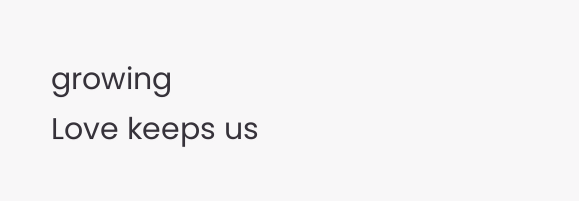growing
Love keeps us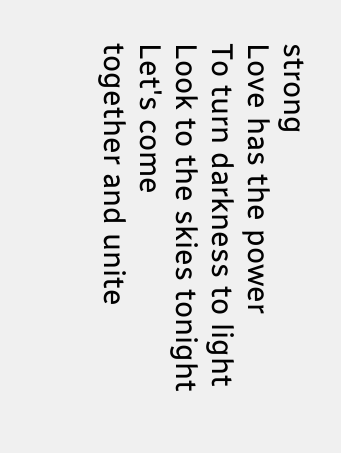strong
Love has the power
To turn darkness to light
Look to the skies tonight
Let's come
together and unite